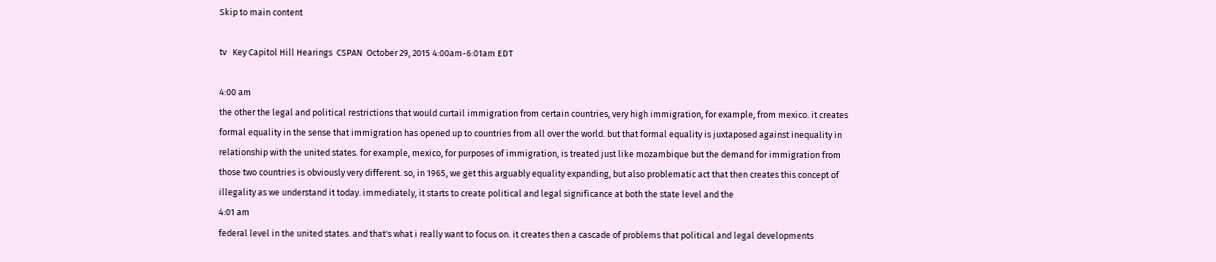Skip to main content

tv   Key Capitol Hill Hearings  CSPAN  October 29, 2015 4:00am-6:01am EDT

4:00 am
the other the legal and political restrictions that would curtail immigration from certain countries, very high immigration, for example, from mexico. it creates formal equality in the sense that immigration has opened up to countries from all over the world. but that formal equality is juxtaposed against inequality in relationship with the united states. for example, mexico, for purposes of immigration, is treated just like mozambique but the demand for immigration from those two countries is obviously very different. so, in 1965, we get this arguably equality expanding, but also problematic act that then creates this concept of illegality as we understand it today. immediately, it starts to create political and legal significance at both the state level and the
4:01 am
federal level in the united states. and that's what i really want to focus on. it creates then a cascade of problems that political and legal developments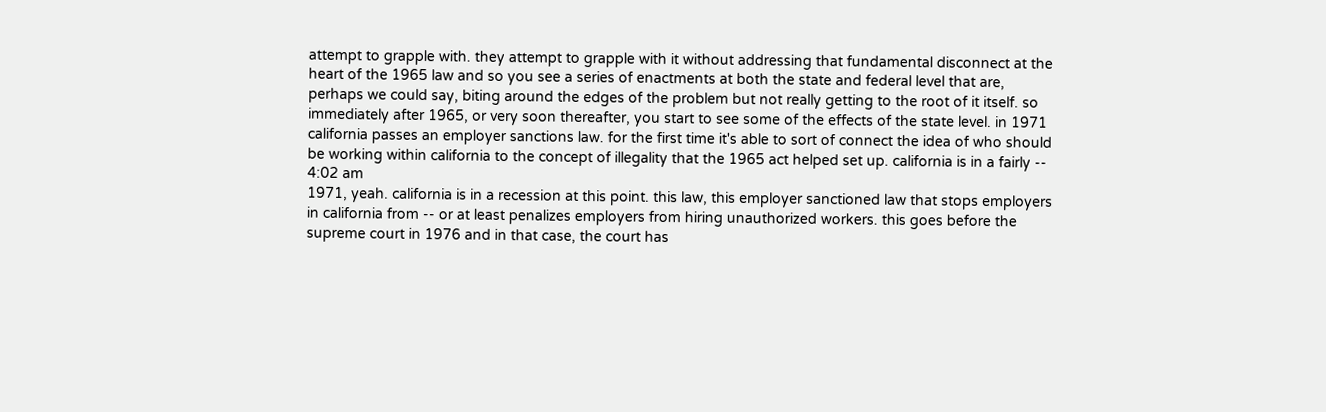attempt to grapple with. they attempt to grapple with it without addressing that fundamental disconnect at the heart of the 1965 law and so you see a series of enactments at both the state and federal level that are, perhaps we could say, biting around the edges of the problem but not really getting to the root of it itself. so immediately after 1965, or very soon thereafter, you start to see some of the effects of the state level. in 1971 california passes an employer sanctions law. for the first time it's able to sort of connect the idea of who should be working within california to the concept of illegality that the 1965 act helped set up. california is in a fairly --
4:02 am
1971, yeah. california is in a recession at this point. this law, this employer sanctioned law that stops employers in california from -- or at least penalizes employers from hiring unauthorized workers. this goes before the supreme court in 1976 and in that case, the court has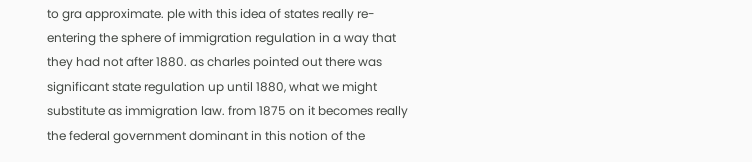to gra approximate. ple with this idea of states really re-entering the sphere of immigration regulation in a way that they had not after 1880. as charles pointed out there was significant state regulation up until 1880, what we might substitute as immigration law. from 1875 on it becomes really the federal government dominant in this notion of the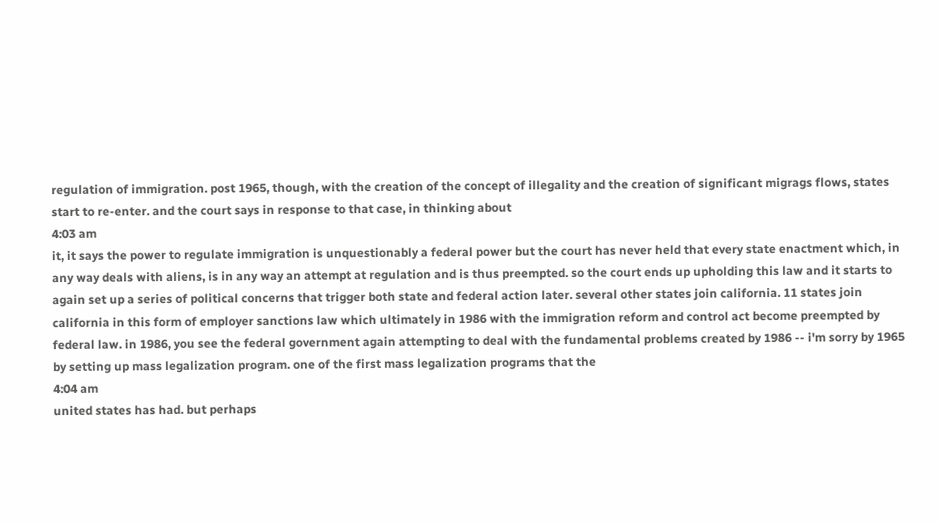regulation of immigration. post 1965, though, with the creation of the concept of illegality and the creation of significant migrags flows, states start to re-enter. and the court says in response to that case, in thinking about
4:03 am
it, it says the power to regulate immigration is unquestionably a federal power but the court has never held that every state enactment which, in any way deals with aliens, is in any way an attempt at regulation and is thus preempted. so the court ends up upholding this law and it starts to again set up a series of political concerns that trigger both state and federal action later. several other states join california. 11 states join california in this form of employer sanctions law which ultimately in 1986 with the immigration reform and control act become preempted by federal law. in 1986, you see the federal government again attempting to deal with the fundamental problems created by 1986 -- i'm sorry by 1965 by setting up mass legalization program. one of the first mass legalization programs that the
4:04 am
united states has had. but perhaps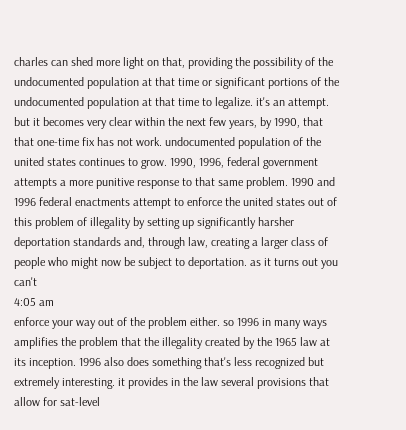charles can shed more light on that, providing the possibility of the undocumented population at that time or significant portions of the undocumented population at that time to legalize. it's an attempt. but it becomes very clear within the next few years, by 1990, that that one-time fix has not work. undocumented population of the united states continues to grow. 1990, 1996, federal government attempts a more punitive response to that same problem. 1990 and 1996 federal enactments attempt to enforce the united states out of this problem of illegality by setting up significantly harsher deportation standards and, through law, creating a larger class of people who might now be subject to deportation. as it turns out you can't
4:05 am
enforce your way out of the problem either. so 1996 in many ways amplifies the problem that the illegality created by the 1965 law at its inception. 1996 also does something that's less recognized but extremely interesting. it provides in the law several provisions that allow for sat-level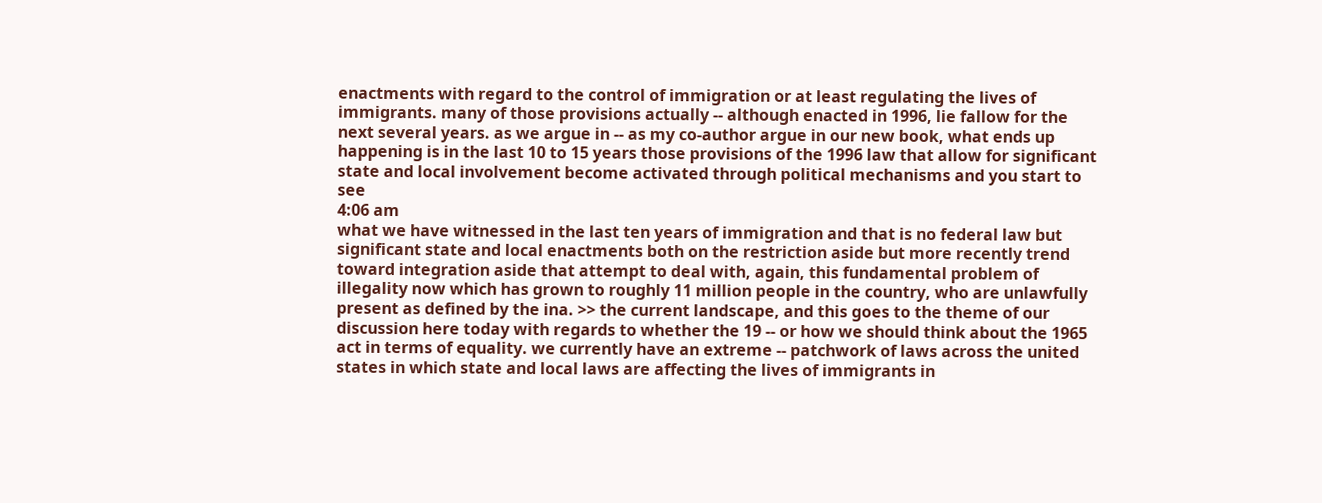enactments with regard to the control of immigration or at least regulating the lives of immigrants. many of those provisions actually -- although enacted in 1996, lie fallow for the next several years. as we argue in -- as my co-author argue in our new book, what ends up happening is in the last 10 to 15 years those provisions of the 1996 law that allow for significant state and local involvement become activated through political mechanisms and you start to see
4:06 am
what we have witnessed in the last ten years of immigration and that is no federal law but significant state and local enactments both on the restriction aside but more recently trend toward integration aside that attempt to deal with, again, this fundamental problem of illegality now which has grown to roughly 11 million people in the country, who are unlawfully present as defined by the ina. >> the current landscape, and this goes to the theme of our discussion here today with regards to whether the 19 -- or how we should think about the 1965 act in terms of equality. we currently have an extreme -- patchwork of laws across the united states in which state and local laws are affecting the lives of immigrants in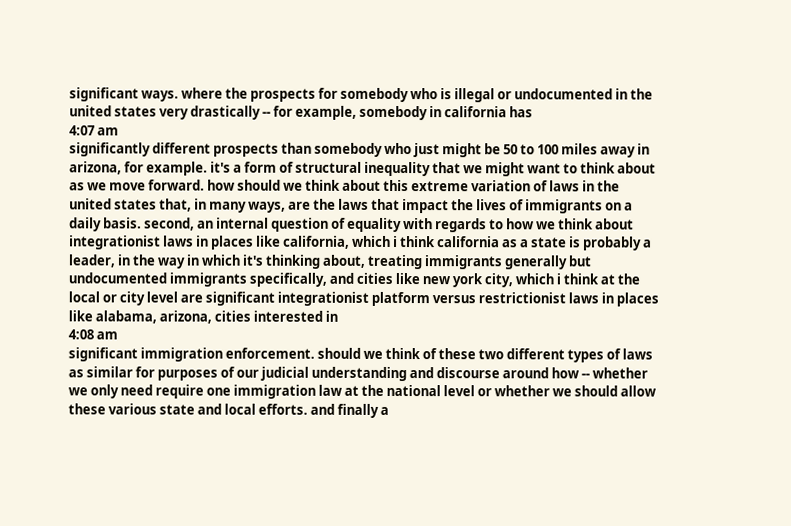significant ways. where the prospects for somebody who is illegal or undocumented in the united states very drastically -- for example, somebody in california has
4:07 am
significantly different prospects than somebody who just might be 50 to 100 miles away in arizona, for example. it's a form of structural inequality that we might want to think about as we move forward. how should we think about this extreme variation of laws in the united states that, in many ways, are the laws that impact the lives of immigrants on a daily basis. second, an internal question of equality with regards to how we think about integrationist laws in places like california, which i think california as a state is probably a leader, in the way in which it's thinking about, treating immigrants generally but undocumented immigrants specifically, and cities like new york city, which i think at the local or city level are significant integrationist platform versus restrictionist laws in places like alabama, arizona, cities interested in
4:08 am
significant immigration enforcement. should we think of these two different types of laws as similar for purposes of our judicial understanding and discourse around how -- whether we only need require one immigration law at the national level or whether we should allow these various state and local efforts. and finally a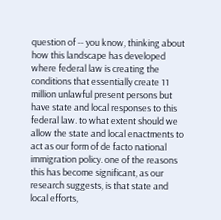question of -- you know, thinking about how this landscape has developed where federal law is creating the conditions that essentially create 11 million unlawful present persons but have state and local responses to this federal law. to what extent should we allow the state and local enactments to act as our form of de facto national immigration policy. one of the reasons this has become significant, as our research suggests, is that state and local efforts,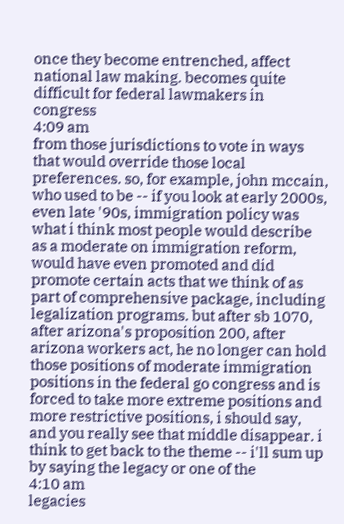once they become entrenched, affect national law making. becomes quite difficult for federal lawmakers in congress
4:09 am
from those jurisdictions to vote in ways that would override those local preferences. so, for example, john mccain, who used to be -- if you look at early 2000s, even late '90s, immigration policy was what i think most people would describe as a moderate on immigration reform, would have even promoted and did promote certain acts that we think of as part of comprehensive package, including legalization programs. but after sb 1070, after arizona's proposition 200, after arizona workers act, he no longer can hold those positions of moderate immigration positions in the federal go congress and is forced to take more extreme positions and more restrictive positions, i should say, and you really see that middle disappear. i think to get back to the theme -- i'll sum up by saying the legacy or one of the
4:10 am
legacies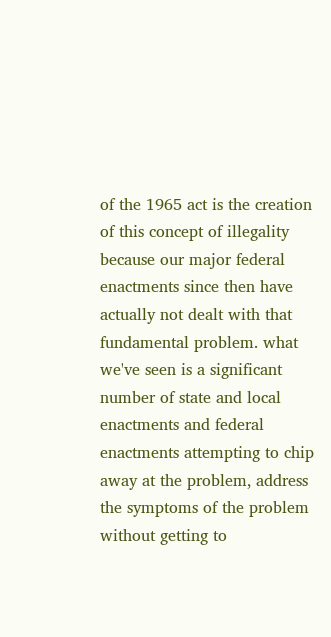of the 1965 act is the creation of this concept of illegality because our major federal enactments since then have actually not dealt with that fundamental problem. what we've seen is a significant number of state and local enactments and federal enactments attempting to chip away at the problem, address the symptoms of the problem without getting to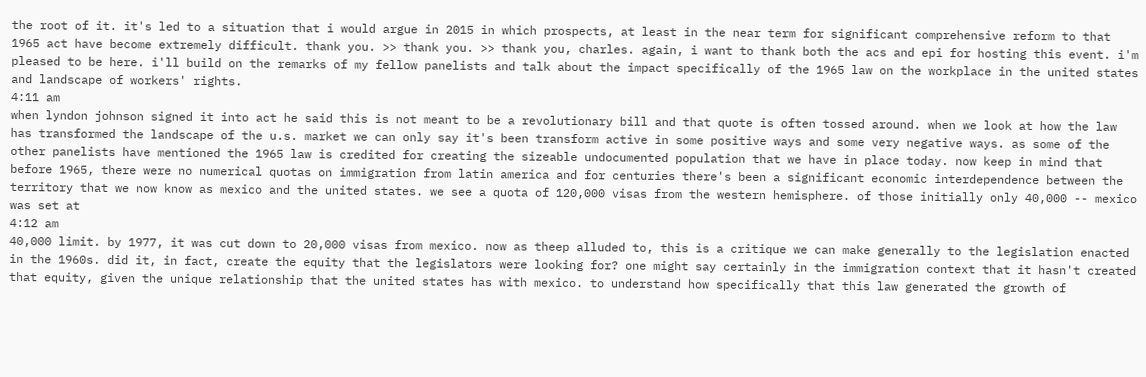the root of it. it's led to a situation that i would argue in 2015 in which prospects, at least in the near term for significant comprehensive reform to that 1965 act have become extremely difficult. thank you. >> thank you. >> thank you, charles. again, i want to thank both the acs and epi for hosting this event. i'm pleased to be here. i'll build on the remarks of my fellow panelists and talk about the impact specifically of the 1965 law on the workplace in the united states and landscape of workers' rights.
4:11 am
when lyndon johnson signed it into act he said this is not meant to be a revolutionary bill and that quote is often tossed around. when we look at how the law has transformed the landscape of the u.s. market we can only say it's been transform active in some positive ways and some very negative ways. as some of the other panelists have mentioned the 1965 law is credited for creating the sizeable undocumented population that we have in place today. now keep in mind that before 1965, there were no numerical quotas on immigration from latin america and for centuries there's been a significant economic interdependence between the territory that we now know as mexico and the united states. we see a quota of 120,000 visas from the western hemisphere. of those initially only 40,000 -- mexico was set at
4:12 am
40,000 limit. by 1977, it was cut down to 20,000 visas from mexico. now as theep alluded to, this is a critique we can make generally to the legislation enacted in the 1960s. did it, in fact, create the equity that the legislators were looking for? one might say certainly in the immigration context that it hasn't created that equity, given the unique relationship that the united states has with mexico. to understand how specifically that this law generated the growth of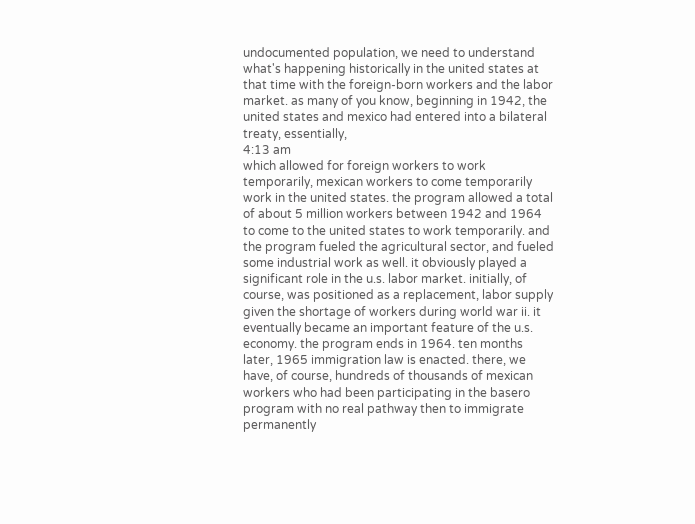undocumented population, we need to understand what's happening historically in the united states at that time with the foreign-born workers and the labor market. as many of you know, beginning in 1942, the united states and mexico had entered into a bilateral treaty, essentially,
4:13 am
which allowed for foreign workers to work temporarily, mexican workers to come temporarily work in the united states. the program allowed a total of about 5 million workers between 1942 and 1964 to come to the united states to work temporarily. and the program fueled the agricultural sector, and fueled some industrial work as well. it obviously played a significant role in the u.s. labor market. initially, of course, was positioned as a replacement, labor supply given the shortage of workers during world war ii. it eventually became an important feature of the u.s. economy. the program ends in 1964. ten months later, 1965 immigration law is enacted. there, we have, of course, hundreds of thousands of mexican workers who had been participating in the basero program with no real pathway then to immigrate permanently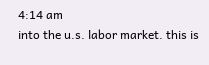4:14 am
into the u.s. labor market. this is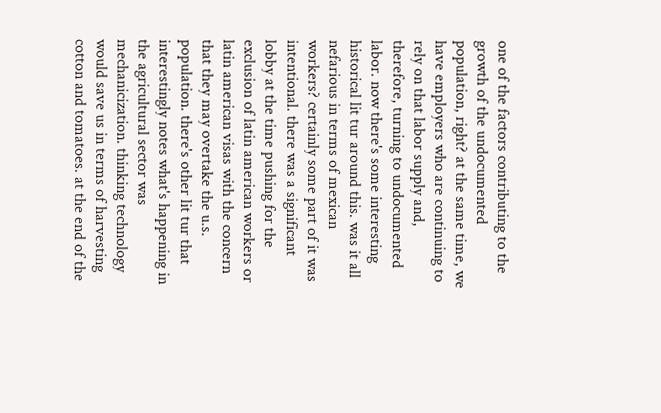one of the factors contributing to the growth of the undocumented population, right? at the same time, we have employers who are continuing to rely on that labor supply and, therefore, turning to undocumented labor. now there's some interesting historical lit tur around this. was it all nefarious in terms of mexican workers? certainly some part of it was intentional. there was a significant lobby at the time pushing for the exclusion of latin american workers or latin american visas with the concern that they may overtake the u.s. population. there's other lit tur that interestingly notes what's happening in the agricultural sector was mechanicization. thinking technology would save us in terms of harvesting cotton and tomatoes. at the end of the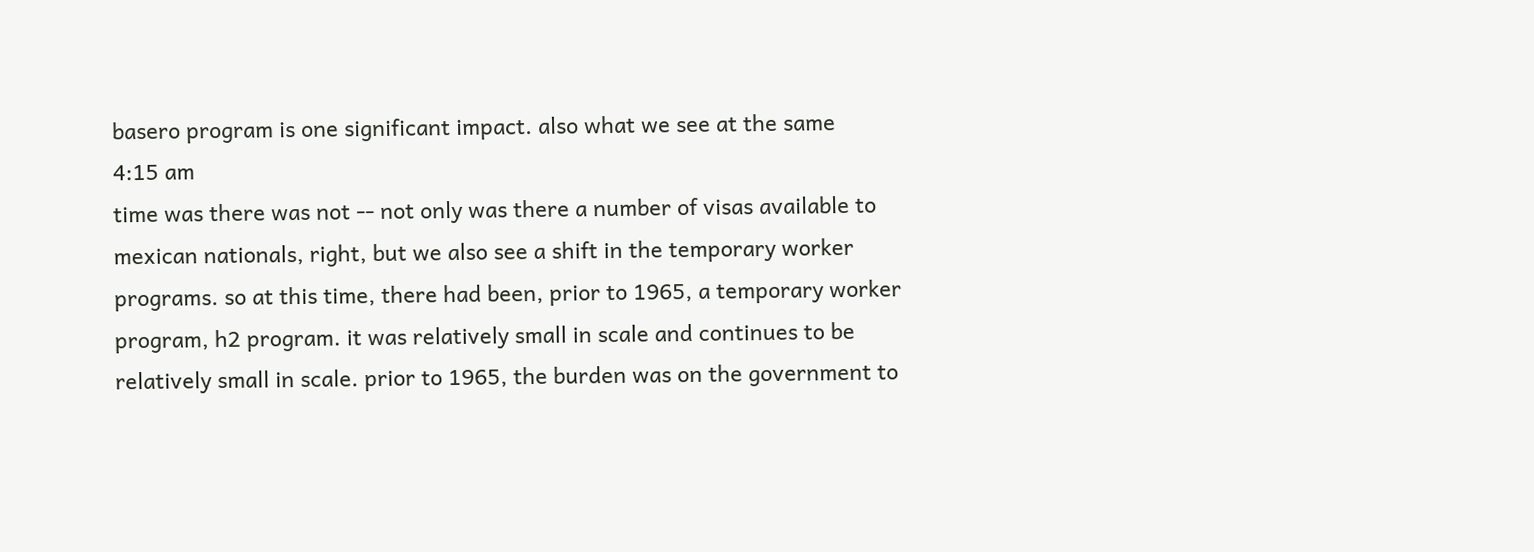basero program is one significant impact. also what we see at the same
4:15 am
time was there was not -- not only was there a number of visas available to mexican nationals, right, but we also see a shift in the temporary worker programs. so at this time, there had been, prior to 1965, a temporary worker program, h2 program. it was relatively small in scale and continues to be relatively small in scale. prior to 1965, the burden was on the government to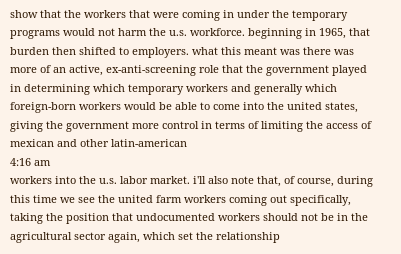show that the workers that were coming in under the temporary programs would not harm the u.s. workforce. beginning in 1965, that burden then shifted to employers. what this meant was there was more of an active, ex-anti-screening role that the government played in determining which temporary workers and generally which foreign-born workers would be able to come into the united states, giving the government more control in terms of limiting the access of mexican and other latin-american
4:16 am
workers into the u.s. labor market. i'll also note that, of course, during this time we see the united farm workers coming out specifically, taking the position that undocumented workers should not be in the agricultural sector again, which set the relationship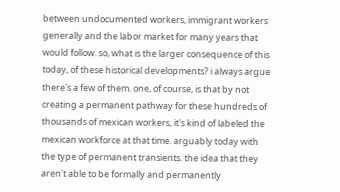between undocumented workers, immigrant workers generally and the labor market for many years that would follow. so, what is the larger consequence of this today, of these historical developments? i always argue there's a few of them. one, of course, is that by not creating a permanent pathway for these hundreds of thousands of mexican workers, it's kind of labeled the mexican workforce at that time. arguably today with the type of permanent transients. the idea that they aren't able to be formally and permanently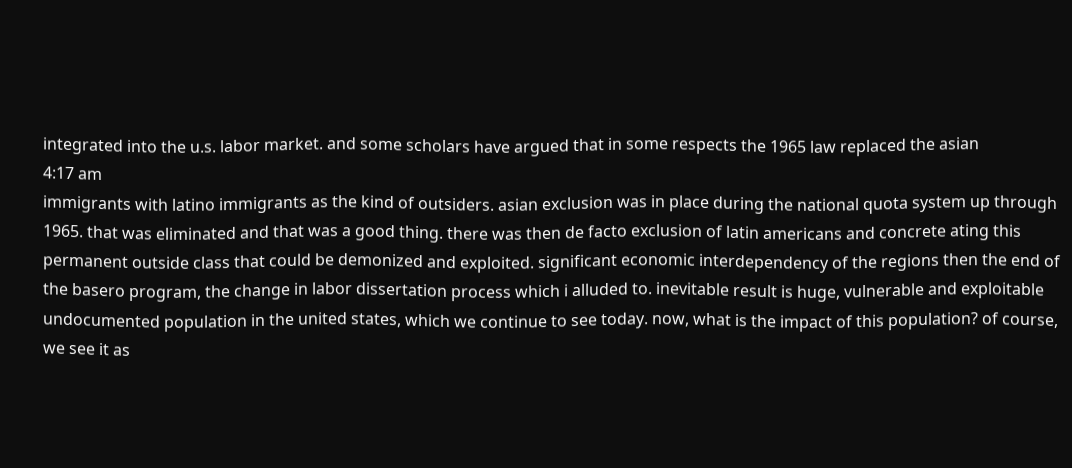integrated into the u.s. labor market. and some scholars have argued that in some respects the 1965 law replaced the asian
4:17 am
immigrants with latino immigrants as the kind of outsiders. asian exclusion was in place during the national quota system up through 1965. that was eliminated and that was a good thing. there was then de facto exclusion of latin americans and concrete ating this permanent outside class that could be demonized and exploited. significant economic interdependency of the regions then the end of the basero program, the change in labor dissertation process which i alluded to. inevitable result is huge, vulnerable and exploitable undocumented population in the united states, which we continue to see today. now, what is the impact of this population? of course, we see it as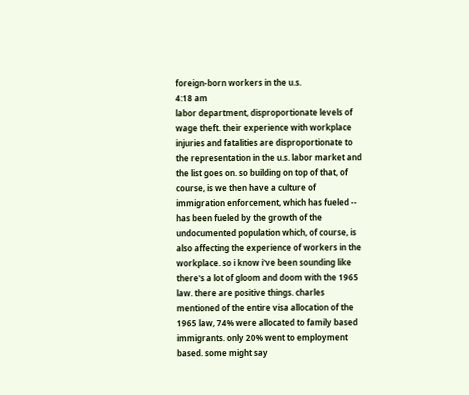foreign-born workers in the u.s.
4:18 am
labor department, disproportionate levels of wage theft. their experience with workplace injuries and fatalities are disproportionate to the representation in the u.s. labor market and the list goes on. so building on top of that, of course, is we then have a culture of immigration enforcement, which has fueled -- has been fueled by the growth of the undocumented population which, of course, is also affecting the experience of workers in the workplace. so i know i've been sounding like there's a lot of gloom and doom with the 1965 law. there are positive things. charles mentioned of the entire visa allocation of the 1965 law, 74% were allocated to family based immigrants. only 20% went to employment based. some might say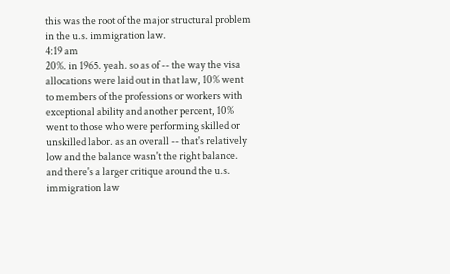this was the root of the major structural problem in the u.s. immigration law.
4:19 am
20%. in 1965. yeah. so as of -- the way the visa allocations were laid out in that law, 10% went to members of the professions or workers with exceptional ability and another percent, 10% went to those who were performing skilled or unskilled labor. as an overall -- that's relatively low and the balance wasn't the right balance. and there's a larger critique around the u.s. immigration law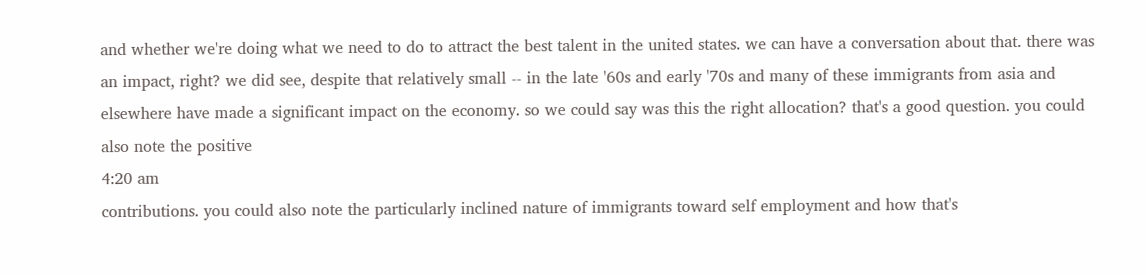and whether we're doing what we need to do to attract the best talent in the united states. we can have a conversation about that. there was an impact, right? we did see, despite that relatively small -- in the late '60s and early '70s and many of these immigrants from asia and elsewhere have made a significant impact on the economy. so we could say was this the right allocation? that's a good question. you could also note the positive
4:20 am
contributions. you could also note the particularly inclined nature of immigrants toward self employment and how that's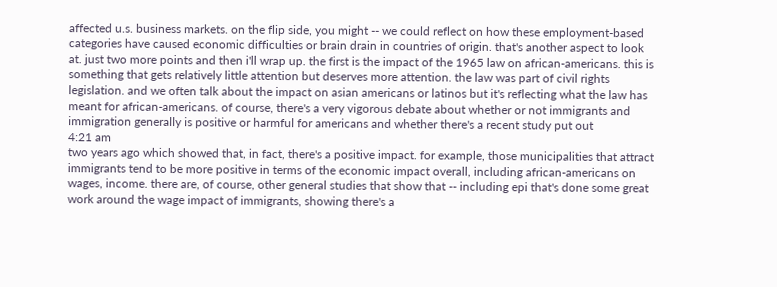affected u.s. business markets. on the flip side, you might -- we could reflect on how these employment-based categories have caused economic difficulties or brain drain in countries of origin. that's another aspect to look at. just two more points and then i'll wrap up. the first is the impact of the 1965 law on african-americans. this is something that gets relatively little attention but deserves more attention. the law was part of civil rights legislation. and we often talk about the impact on asian americans or latinos but it's reflecting what the law has meant for african-americans. of course, there's a very vigorous debate about whether or not immigrants and immigration generally is positive or harmful for americans and whether there's a recent study put out
4:21 am
two years ago which showed that, in fact, there's a positive impact. for example, those municipalities that attract immigrants tend to be more positive in terms of the economic impact overall, including african-americans on wages, income. there are, of course, other general studies that show that -- including epi that's done some great work around the wage impact of immigrants, showing there's a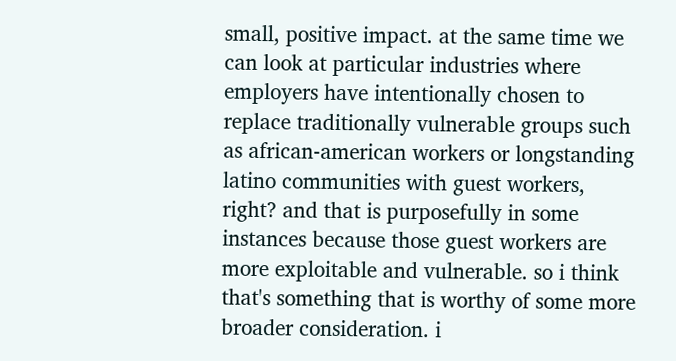small, positive impact. at the same time we can look at particular industries where employers have intentionally chosen to replace traditionally vulnerable groups such as african-american workers or longstanding latino communities with guest workers, right? and that is purposefully in some instances because those guest workers are more exploitable and vulnerable. so i think that's something that is worthy of some more broader consideration. i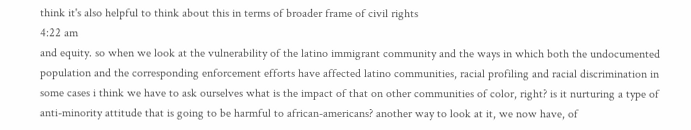think it's also helpful to think about this in terms of broader frame of civil rights
4:22 am
and equity. so when we look at the vulnerability of the latino immigrant community and the ways in which both the undocumented population and the corresponding enforcement efforts have affected latino communities, racial profiling and racial discrimination in some cases i think we have to ask ourselves what is the impact of that on other communities of color, right? is it nurturing a type of anti-minority attitude that is going to be harmful to african-americans? another way to look at it, we now have, of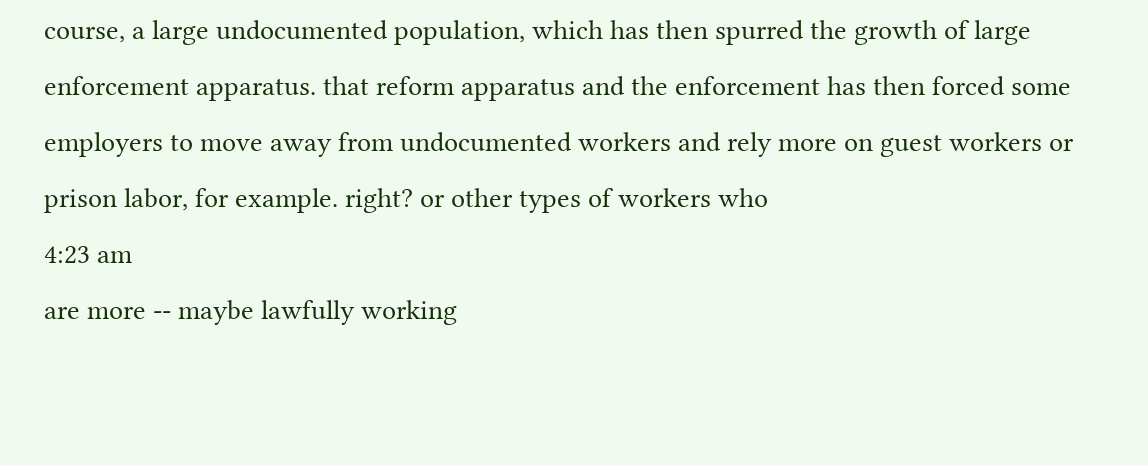course, a large undocumented population, which has then spurred the growth of large enforcement apparatus. that reform apparatus and the enforcement has then forced some employers to move away from undocumented workers and rely more on guest workers or prison labor, for example. right? or other types of workers who
4:23 am
are more -- maybe lawfully working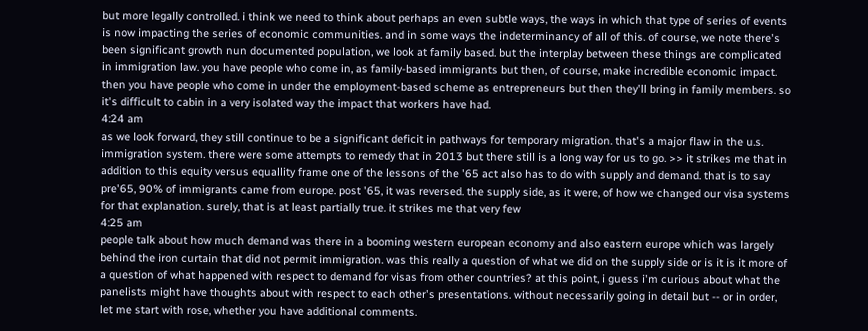but more legally controlled. i think we need to think about perhaps an even subtle ways, the ways in which that type of series of events is now impacting the series of economic communities. and in some ways the indeterminancy of all of this. of course, we note there's been significant growth nun documented population, we look at family based. but the interplay between these things are complicated in immigration law. you have people who come in, as family-based immigrants but then, of course, make incredible economic impact. then you have people who come in under the employment-based scheme as entrepreneurs but then they'll bring in family members. so it's difficult to cabin in a very isolated way the impact that workers have had.
4:24 am
as we look forward, they still continue to be a significant deficit in pathways for temporary migration. that's a major flaw in the u.s. immigration system. there were some attempts to remedy that in 2013 but there still is a long way for us to go. >> it strikes me that in addition to this equity versus equallity frame one of the lessons of the '65 act also has to do with supply and demand. that is to say pre'65, 90% of immigrants came from europe. post '65, it was reversed. the supply side, as it were, of how we changed our visa systems for that explanation. surely, that is at least partially true. it strikes me that very few
4:25 am
people talk about how much demand was there in a booming western european economy and also eastern europe which was largely behind the iron curtain that did not permit immigration. was this really a question of what we did on the supply side or is it is it more of a question of what happened with respect to demand for visas from other countries? at this point, i guess i'm curious about what the panelists might have thoughts about with respect to each other's presentations. without necessarily going in detail but -- or in order, let me start with rose, whether you have additional comments.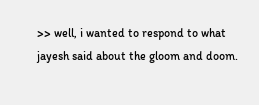>> well, i wanted to respond to what jayesh said about the gloom and doom.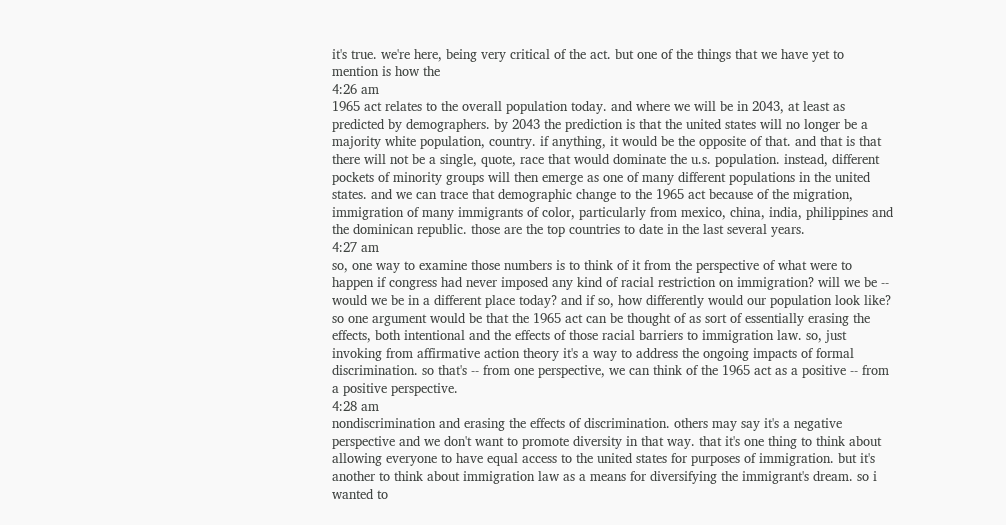it's true. we're here, being very critical of the act. but one of the things that we have yet to mention is how the
4:26 am
1965 act relates to the overall population today. and where we will be in 2043, at least as predicted by demographers. by 2043 the prediction is that the united states will no longer be a majority white population, country. if anything, it would be the opposite of that. and that is that there will not be a single, quote, race that would dominate the u.s. population. instead, different pockets of minority groups will then emerge as one of many different populations in the united states. and we can trace that demographic change to the 1965 act because of the migration, immigration of many immigrants of color, particularly from mexico, china, india, philippines and the dominican republic. those are the top countries to date in the last several years.
4:27 am
so, one way to examine those numbers is to think of it from the perspective of what were to happen if congress had never imposed any kind of racial restriction on immigration? will we be -- would we be in a different place today? and if so, how differently would our population look like? so one argument would be that the 1965 act can be thought of as sort of essentially erasing the effects, both intentional and the effects of those racial barriers to immigration law. so, just invoking from affirmative action theory it's a way to address the ongoing impacts of formal discrimination. so that's -- from one perspective, we can think of the 1965 act as a positive -- from a positive perspective.
4:28 am
nondiscrimination and erasing the effects of discrimination. others may say it's a negative perspective and we don't want to promote diversity in that way. that it's one thing to think about allowing everyone to have equal access to the united states for purposes of immigration. but it's another to think about immigration law as a means for diversifying the immigrant's dream. so i wanted to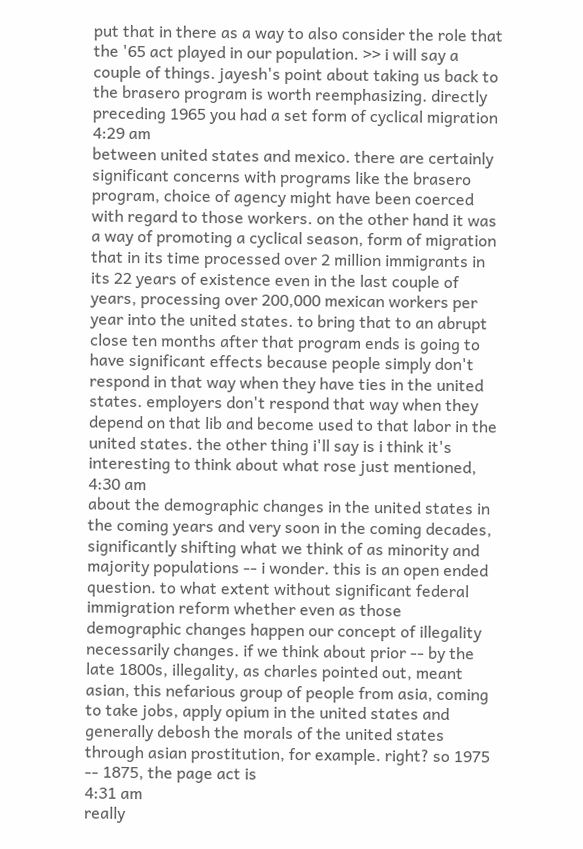put that in there as a way to also consider the role that the '65 act played in our population. >> i will say a couple of things. jayesh's point about taking us back to the brasero program is worth reemphasizing. directly preceding 1965 you had a set form of cyclical migration
4:29 am
between united states and mexico. there are certainly significant concerns with programs like the brasero program, choice of agency might have been coerced with regard to those workers. on the other hand it was a way of promoting a cyclical season, form of migration that in its time processed over 2 million immigrants in its 22 years of existence even in the last couple of years, processing over 200,000 mexican workers per year into the united states. to bring that to an abrupt close ten months after that program ends is going to have significant effects because people simply don't respond in that way when they have ties in the united states. employers don't respond that way when they depend on that lib and become used to that labor in the united states. the other thing i'll say is i think it's interesting to think about what rose just mentioned,
4:30 am
about the demographic changes in the united states in the coming years and very soon in the coming decades, significantly shifting what we think of as minority and majority populations -- i wonder. this is an open ended question. to what extent without significant federal immigration reform whether even as those demographic changes happen our concept of illegality necessarily changes. if we think about prior -- by the late 1800s, illegality, as charles pointed out, meant asian, this nefarious group of people from asia, coming to take jobs, apply opium in the united states and generally debosh the morals of the united states through asian prostitution, for example. right? so 1975 -- 1875, the page act is
4:31 am
really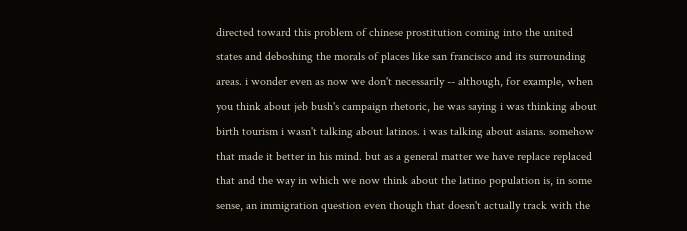directed toward this problem of chinese prostitution coming into the united states and deboshing the morals of places like san francisco and its surrounding areas. i wonder even as now we don't necessarily -- although, for example, when you think about jeb bush's campaign rhetoric, he was saying i was thinking about birth tourism i wasn't talking about latinos. i was talking about asians. somehow that made it better in his mind. but as a general matter we have replace replaced that and the way in which we now think about the latino population is, in some sense, an immigration question even though that doesn't actually track with the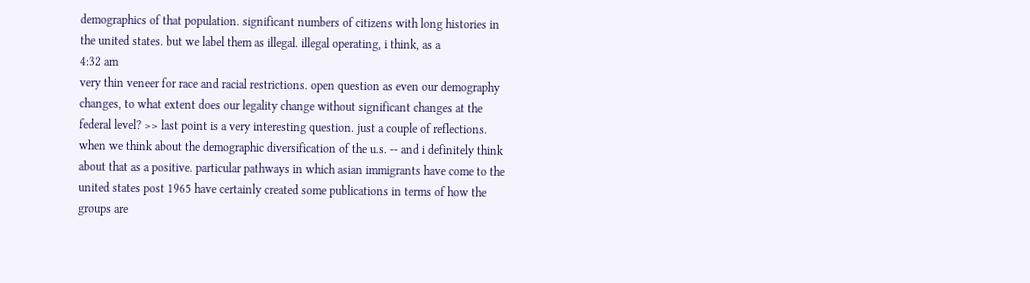demographics of that population. significant numbers of citizens with long histories in the united states. but we label them as illegal. illegal operating, i think, as a
4:32 am
very thin veneer for race and racial restrictions. open question as even our demography changes, to what extent does our legality change without significant changes at the federal level? >> last point is a very interesting question. just a couple of reflections. when we think about the demographic diversification of the u.s. -- and i definitely think about that as a positive. particular pathways in which asian immigrants have come to the united states post 1965 have certainly created some publications in terms of how the groups are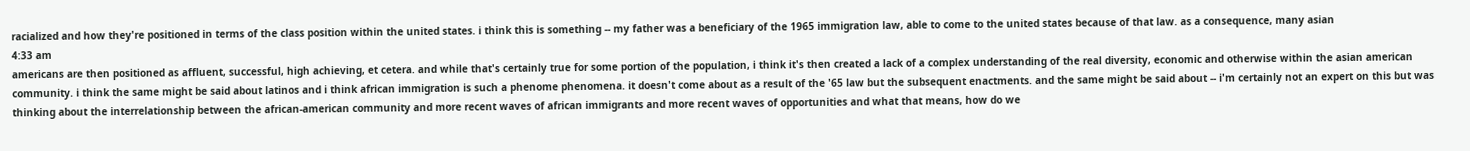racialized and how they're positioned in terms of the class position within the united states. i think this is something -- my father was a beneficiary of the 1965 immigration law, able to come to the united states because of that law. as a consequence, many asian
4:33 am
americans are then positioned as affluent, successful, high achieving, et cetera. and while that's certainly true for some portion of the population, i think it's then created a lack of a complex understanding of the real diversity, economic and otherwise within the asian american community. i think the same might be said about latinos and i think african immigration is such a phenome phenomena. it doesn't come about as a result of the '65 law but the subsequent enactments. and the same might be said about -- i'm certainly not an expert on this but was thinking about the interrelationship between the african-american community and more recent waves of african immigrants and more recent waves of opportunities and what that means, how do we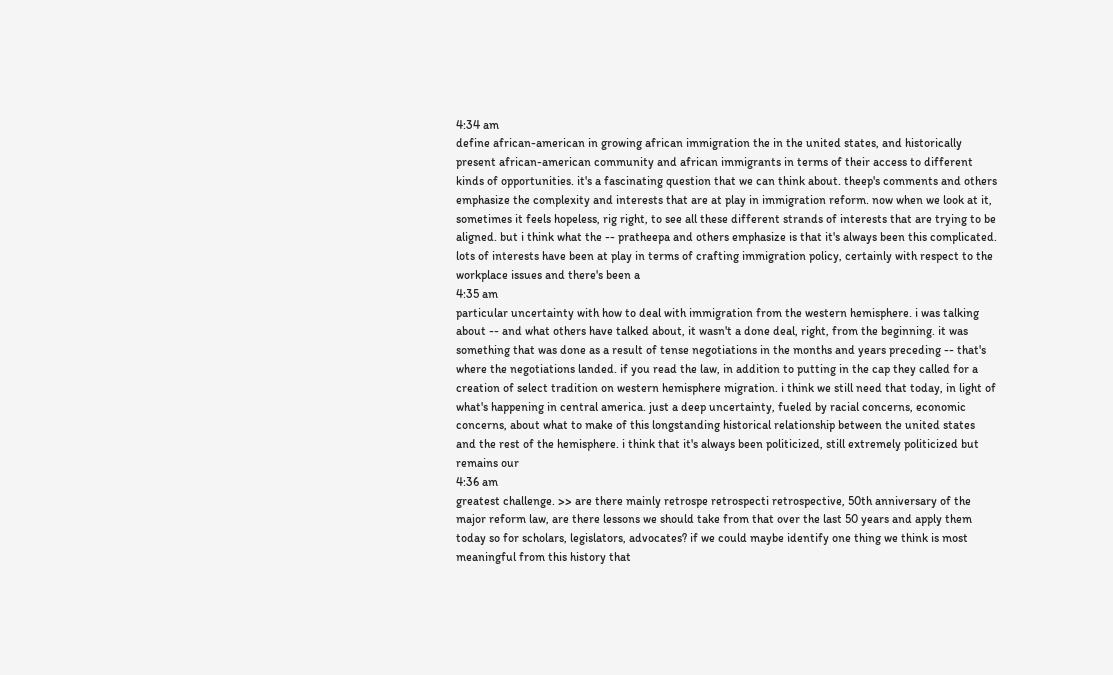4:34 am
define african-american in growing african immigration the in the united states, and historically present african-american community and african immigrants in terms of their access to different kinds of opportunities. it's a fascinating question that we can think about. theep's comments and others emphasize the complexity and interests that are at play in immigration reform. now when we look at it, sometimes it feels hopeless, rig right, to see all these different strands of interests that are trying to be aligned. but i think what the -- pratheepa and others emphasize is that it's always been this complicated. lots of interests have been at play in terms of crafting immigration policy, certainly with respect to the workplace issues and there's been a
4:35 am
particular uncertainty with how to deal with immigration from the western hemisphere. i was talking about -- and what others have talked about, it wasn't a done deal, right, from the beginning. it was something that was done as a result of tense negotiations in the months and years preceding -- that's where the negotiations landed. if you read the law, in addition to putting in the cap they called for a creation of select tradition on western hemisphere migration. i think we still need that today, in light of what's happening in central america. just a deep uncertainty, fueled by racial concerns, economic concerns, about what to make of this longstanding historical relationship between the united states and the rest of the hemisphere. i think that it's always been politicized, still extremely politicized but remains our
4:36 am
greatest challenge. >> are there mainly retrospe retrospecti retrospective, 50th anniversary of the major reform law, are there lessons we should take from that over the last 50 years and apply them today so for scholars, legislators, advocates? if we could maybe identify one thing we think is most meaningful from this history that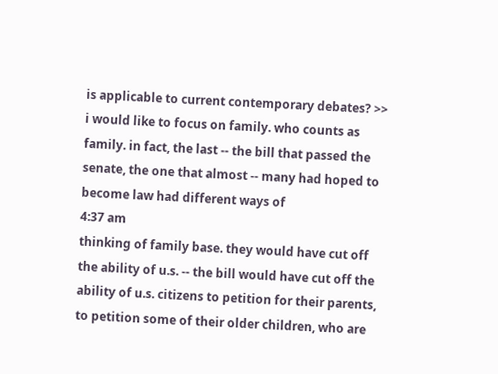is applicable to current contemporary debates? >> i would like to focus on family. who counts as family. in fact, the last -- the bill that passed the senate, the one that almost -- many had hoped to become law had different ways of
4:37 am
thinking of family base. they would have cut off the ability of u.s. -- the bill would have cut off the ability of u.s. citizens to petition for their parents, to petition some of their older children, who are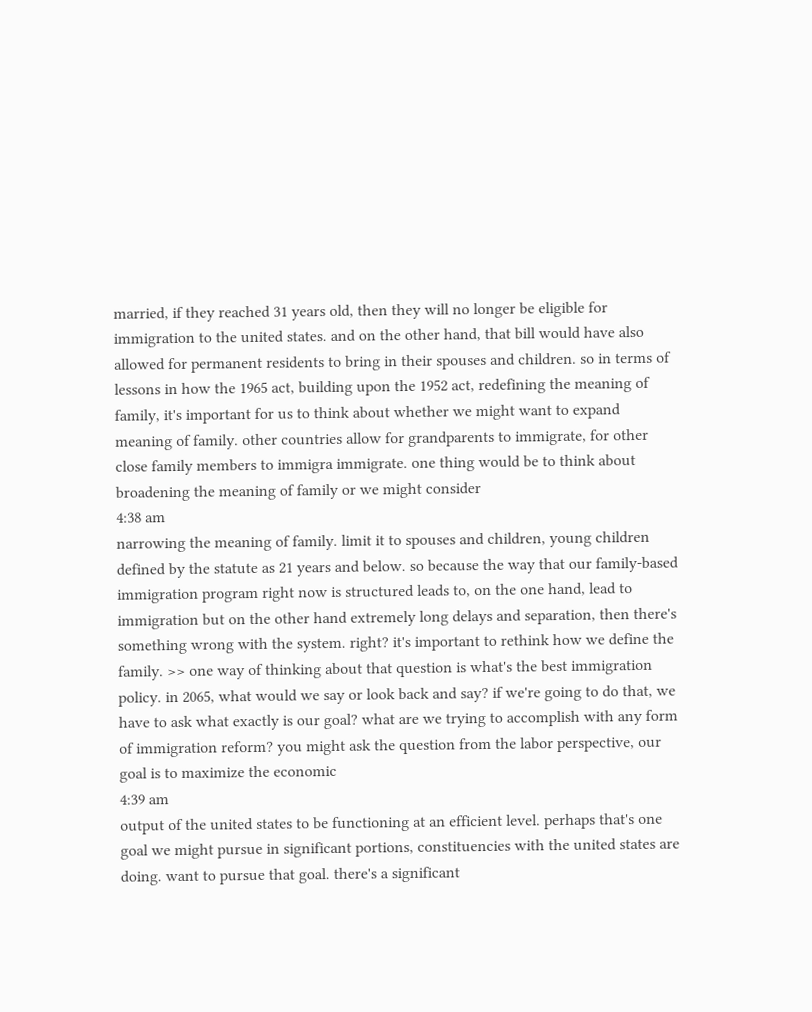married, if they reached 31 years old, then they will no longer be eligible for immigration to the united states. and on the other hand, that bill would have also allowed for permanent residents to bring in their spouses and children. so in terms of lessons in how the 1965 act, building upon the 1952 act, redefining the meaning of family, it's important for us to think about whether we might want to expand meaning of family. other countries allow for grandparents to immigrate, for other close family members to immigra immigrate. one thing would be to think about broadening the meaning of family or we might consider
4:38 am
narrowing the meaning of family. limit it to spouses and children, young children defined by the statute as 21 years and below. so because the way that our family-based immigration program right now is structured leads to, on the one hand, lead to immigration but on the other hand extremely long delays and separation, then there's something wrong with the system. right? it's important to rethink how we define the family. >> one way of thinking about that question is what's the best immigration policy. in 2065, what would we say or look back and say? if we're going to do that, we have to ask what exactly is our goal? what are we trying to accomplish with any form of immigration reform? you might ask the question from the labor perspective, our goal is to maximize the economic
4:39 am
output of the united states to be functioning at an efficient level. perhaps that's one goal we might pursue in significant portions, constituencies with the united states are doing. want to pursue that goal. there's a significant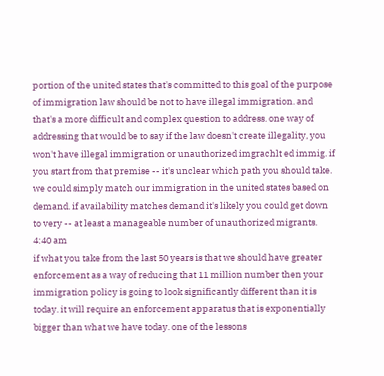portion of the united states that's committed to this goal of the purpose of immigration law should be not to have illegal immigration. and that's a more difficult and complex question to address. one way of addressing that would be to say if the law doesn't create illegality, you won't have illegal immigration or unauthorized imgrachlt ed immig. if you start from that premise -- it's unclear which path you should take. we could simply match our immigration in the united states based on demand. if availability matches demand it's likely you could get down to very -- at least a manageable number of unauthorized migrants.
4:40 am
if what you take from the last 50 years is that we should have greater enforcement as a way of reducing that 11 million number then your immigration policy is going to look significantly different than it is today. it will require an enforcement apparatus that is exponentially bigger than what we have today. one of the lessons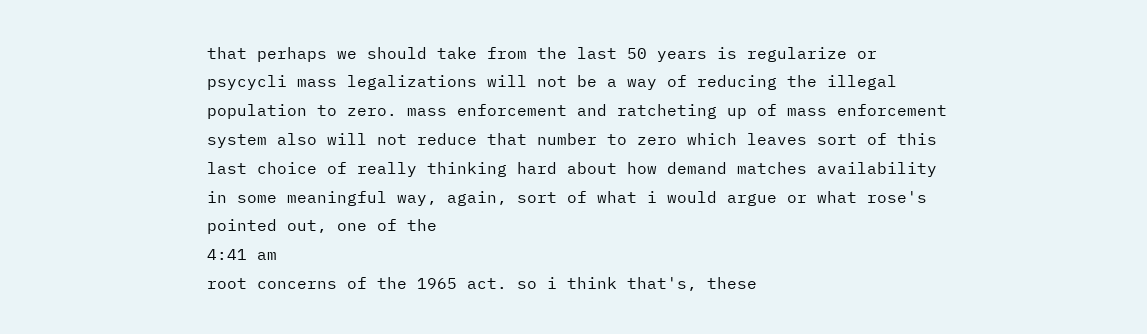that perhaps we should take from the last 50 years is regularize or psycycli mass legalizations will not be a way of reducing the illegal population to zero. mass enforcement and ratcheting up of mass enforcement system also will not reduce that number to zero which leaves sort of this last choice of really thinking hard about how demand matches availability in some meaningful way, again, sort of what i would argue or what rose's pointed out, one of the
4:41 am
root concerns of the 1965 act. so i think that's, these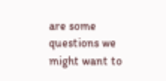are some questions we might want to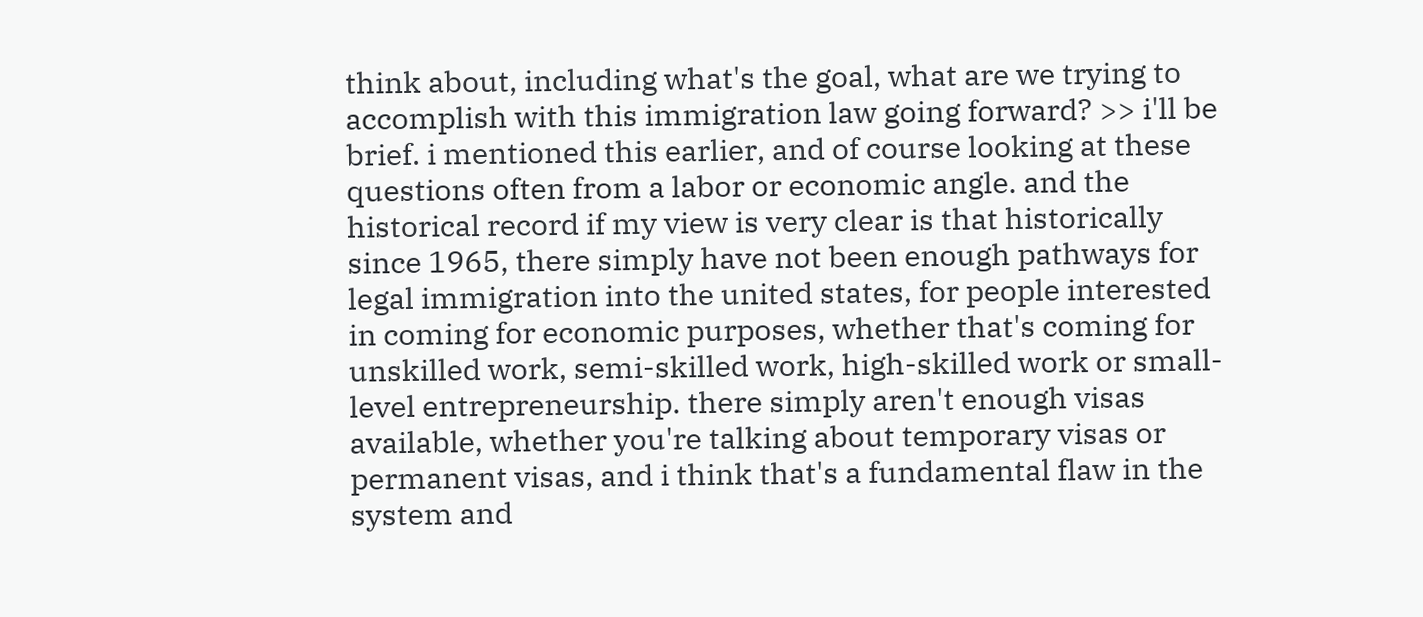think about, including what's the goal, what are we trying to accomplish with this immigration law going forward? >> i'll be brief. i mentioned this earlier, and of course looking at these questions often from a labor or economic angle. and the historical record if my view is very clear is that historically since 1965, there simply have not been enough pathways for legal immigration into the united states, for people interested in coming for economic purposes, whether that's coming for unskilled work, semi-skilled work, high-skilled work or small-level entrepreneurship. there simply aren't enough visas available, whether you're talking about temporary visas or permanent visas, and i think that's a fundamental flaw in the system and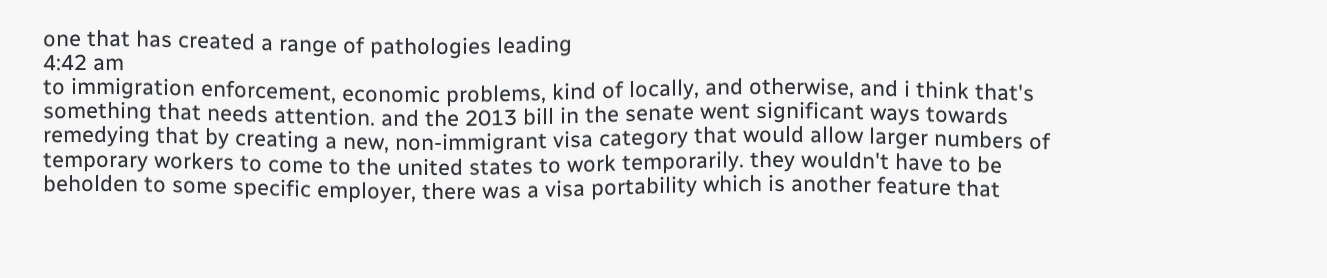one that has created a range of pathologies leading
4:42 am
to immigration enforcement, economic problems, kind of locally, and otherwise, and i think that's something that needs attention. and the 2013 bill in the senate went significant ways towards remedying that by creating a new, non-immigrant visa category that would allow larger numbers of temporary workers to come to the united states to work temporarily. they wouldn't have to be beholden to some specific employer, there was a visa portability which is another feature that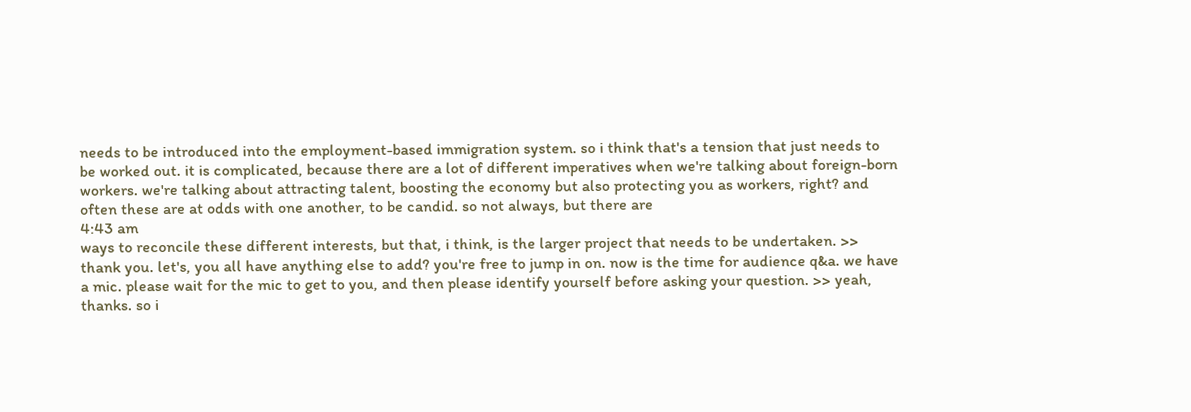needs to be introduced into the employment-based immigration system. so i think that's a tension that just needs to be worked out. it is complicated, because there are a lot of different imperatives when we're talking about foreign-born workers. we're talking about attracting talent, boosting the economy but also protecting you as workers, right? and often these are at odds with one another, to be candid. so not always, but there are
4:43 am
ways to reconcile these different interests, but that, i think, is the larger project that needs to be undertaken. >> thank you. let's, you all have anything else to add? you're free to jump in on. now is the time for audience q&a. we have a mic. please wait for the mic to get to you, and then please identify yourself before asking your question. >> yeah, thanks. so i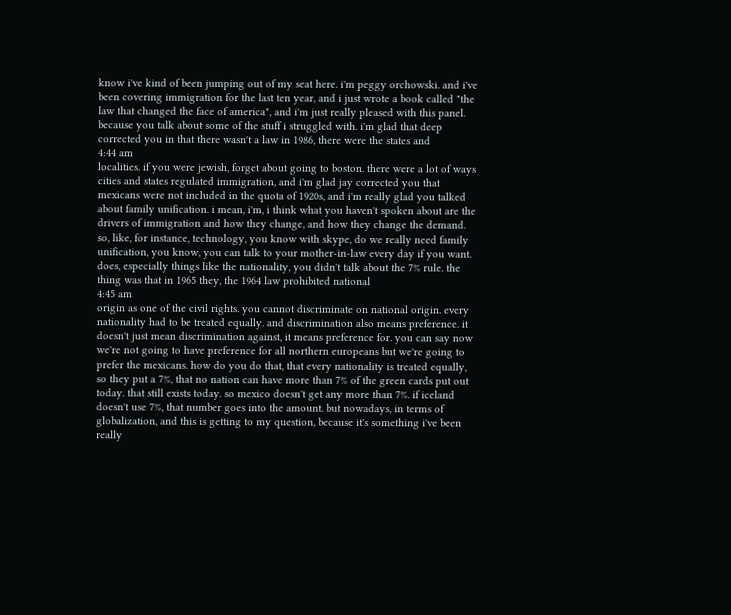know i've kind of been jumping out of my seat here. i'm peggy orchowski. and i've been covering immigration for the last ten year, and i just wrote a book called "the law that changed the face of america", and i'm just really pleased with this panel. because you talk about some of the stuff i struggled with. i'm glad that deep corrected you in that there wasn't a law in 1986, there were the states and
4:44 am
localities. if you were jewish, forget about going to boston. there were a lot of ways cities and states regulated immigration, and i'm glad jay corrected you that mexicans were not included in the quota of 1920s, and i'm really glad you talked about family unification. i mean, i'm, i think what you haven't spoken about are the drivers of immigration and how they change, and how they change the demand. so, like, for instance, technology, you know with skype, do we really need family unification, you know, you can talk to your mother-in-law every day if you want. does, especially things like the nationality, you didn't talk about the 7% rule. the thing was that in 1965 they, the 1964 law prohibited national
4:45 am
origin as one of the civil rights. you cannot discriminate on national origin. every nationality had to be treated equally. and discrimination also means preference. it doesn't just mean discrimination against, it means preference for. you can say now we're not going to have preference for all northern europeans but we're going to prefer the mexicans. how do you do that, that every nationality is treated equally, so they put a 7%, that no nation can have more than 7% of the green cards put out today. that still exists today. so mexico doesn't get any more than 7%. if iceland doesn't use 7%, that number goes into the amount. but nowadays, in terms of globalization, and this is getting to my question, because it's something i've been really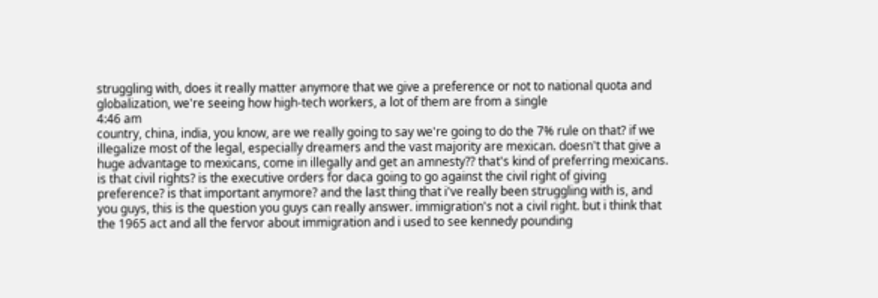struggling with, does it really matter anymore that we give a preference or not to national quota and globalization, we're seeing how high-tech workers, a lot of them are from a single
4:46 am
country, china, india, you know, are we really going to say we're going to do the 7% rule on that? if we illegalize most of the legal, especially dreamers and the vast majority are mexican. doesn't that give a huge advantage to mexicans, come in illegally and get an amnesty?? that's kind of preferring mexicans. is that civil rights? is the executive orders for daca going to go against the civil right of giving preference? is that important anymore? and the last thing that i've really been struggling with is, and you guys, this is the question you guys can really answer. immigration's not a civil right. but i think that the 1965 act and all the fervor about immigration and i used to see kennedy pounding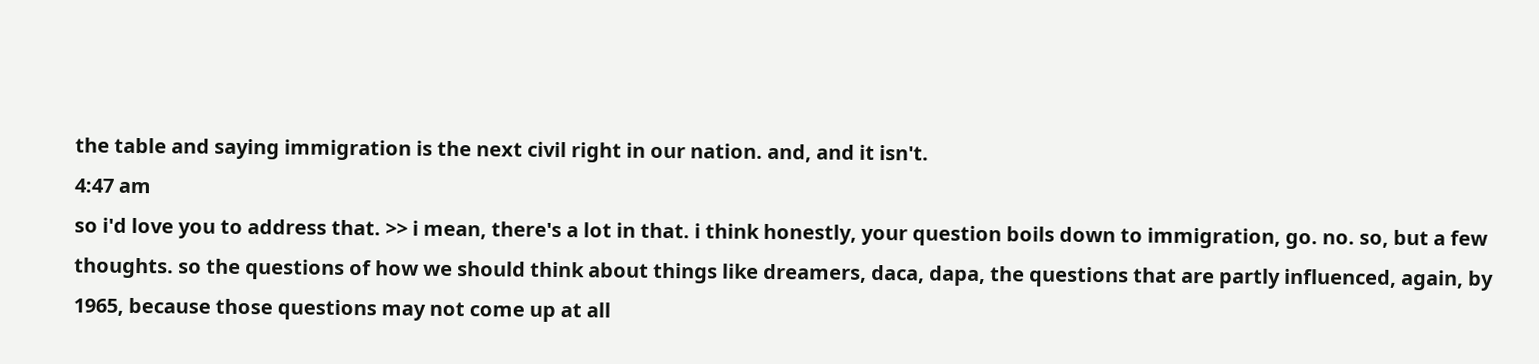the table and saying immigration is the next civil right in our nation. and, and it isn't.
4:47 am
so i'd love you to address that. >> i mean, there's a lot in that. i think honestly, your question boils down to immigration, go. no. so, but a few thoughts. so the questions of how we should think about things like dreamers, daca, dapa, the questions that are partly influenced, again, by 1965, because those questions may not come up at all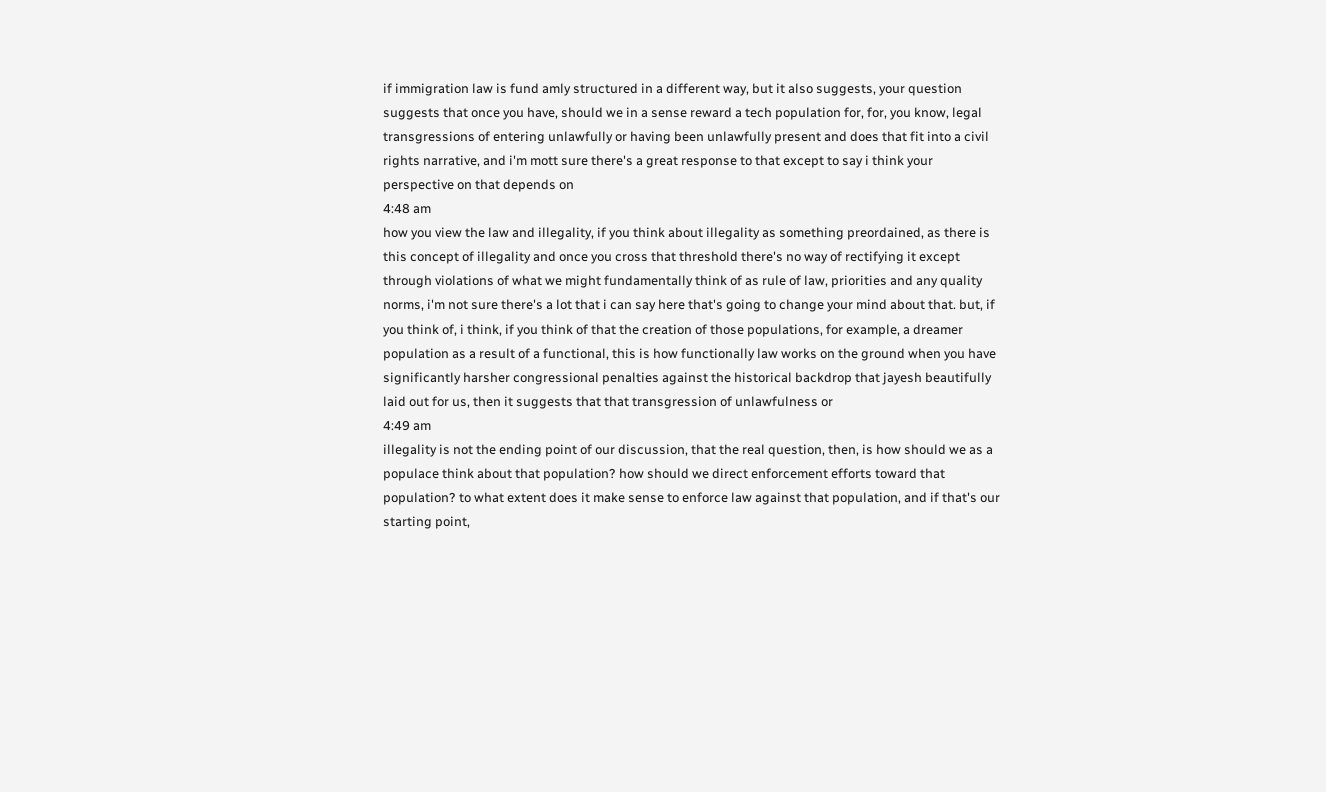if immigration law is fund amly structured in a different way, but it also suggests, your question suggests that once you have, should we in a sense reward a tech population for, for, you know, legal transgressions of entering unlawfully or having been unlawfully present and does that fit into a civil rights narrative, and i'm mott sure there's a great response to that except to say i think your perspective on that depends on
4:48 am
how you view the law and illegality, if you think about illegality as something preordained, as there is this concept of illegality and once you cross that threshold there's no way of rectifying it except through violations of what we might fundamentally think of as rule of law, priorities and any quality norms, i'm not sure there's a lot that i can say here that's going to change your mind about that. but, if you think of, i think, if you think of that the creation of those populations, for example, a dreamer population as a result of a functional, this is how functionally law works on the ground when you have significantly harsher congressional penalties against the historical backdrop that jayesh beautifully laid out for us, then it suggests that that transgression of unlawfulness or
4:49 am
illegality is not the ending point of our discussion, that the real question, then, is how should we as a populace think about that population? how should we direct enforcement efforts toward that population? to what extent does it make sense to enforce law against that population, and if that's our starting point,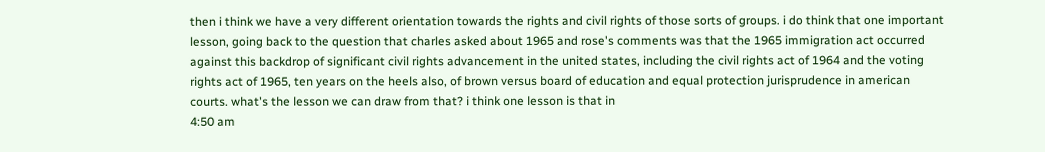then i think we have a very different orientation towards the rights and civil rights of those sorts of groups. i do think that one important lesson, going back to the question that charles asked about 1965 and rose's comments was that the 1965 immigration act occurred against this backdrop of significant civil rights advancement in the united states, including the civil rights act of 1964 and the voting rights act of 1965, ten years on the heels also, of brown versus board of education and equal protection jurisprudence in american courts. what's the lesson we can draw from that? i think one lesson is that in
4:50 am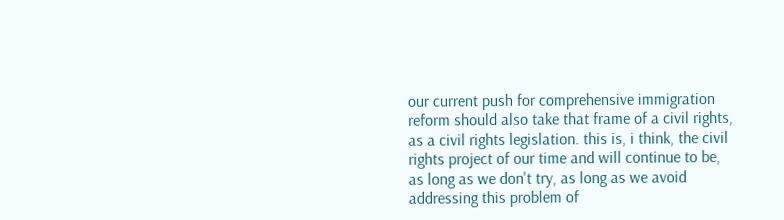our current push for comprehensive immigration reform should also take that frame of a civil rights, as a civil rights legislation. this is, i think, the civil rights project of our time and will continue to be, as long as we don't try, as long as we avoid addressing this problem of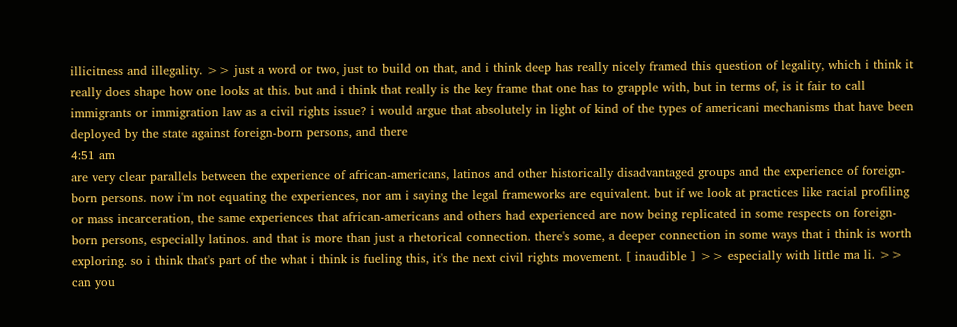illicitness and illegality. >> just a word or two, just to build on that, and i think deep has really nicely framed this question of legality, which i think it really does shape how one looks at this. but and i think that really is the key frame that one has to grapple with, but in terms of, is it fair to call immigrants or immigration law as a civil rights issue? i would argue that absolutely in light of kind of the types of americani mechanisms that have been deployed by the state against foreign-born persons, and there
4:51 am
are very clear parallels between the experience of african-americans, latinos and other historically disadvantaged groups and the experience of foreign-born persons. now i'm not equating the experiences, nor am i saying the legal frameworks are equivalent. but if we look at practices like racial profiling or mass incarceration, the same experiences that african-americans and others had experienced are now being replicated in some respects on foreign-born persons, especially latinos. and that is more than just a rhetorical connection. there's some, a deeper connection in some ways that i think is worth exploring. so i think that's part of the what i think is fueling this, it's the next civil rights movement. [ inaudible ] >> especially with little ma li. >> can you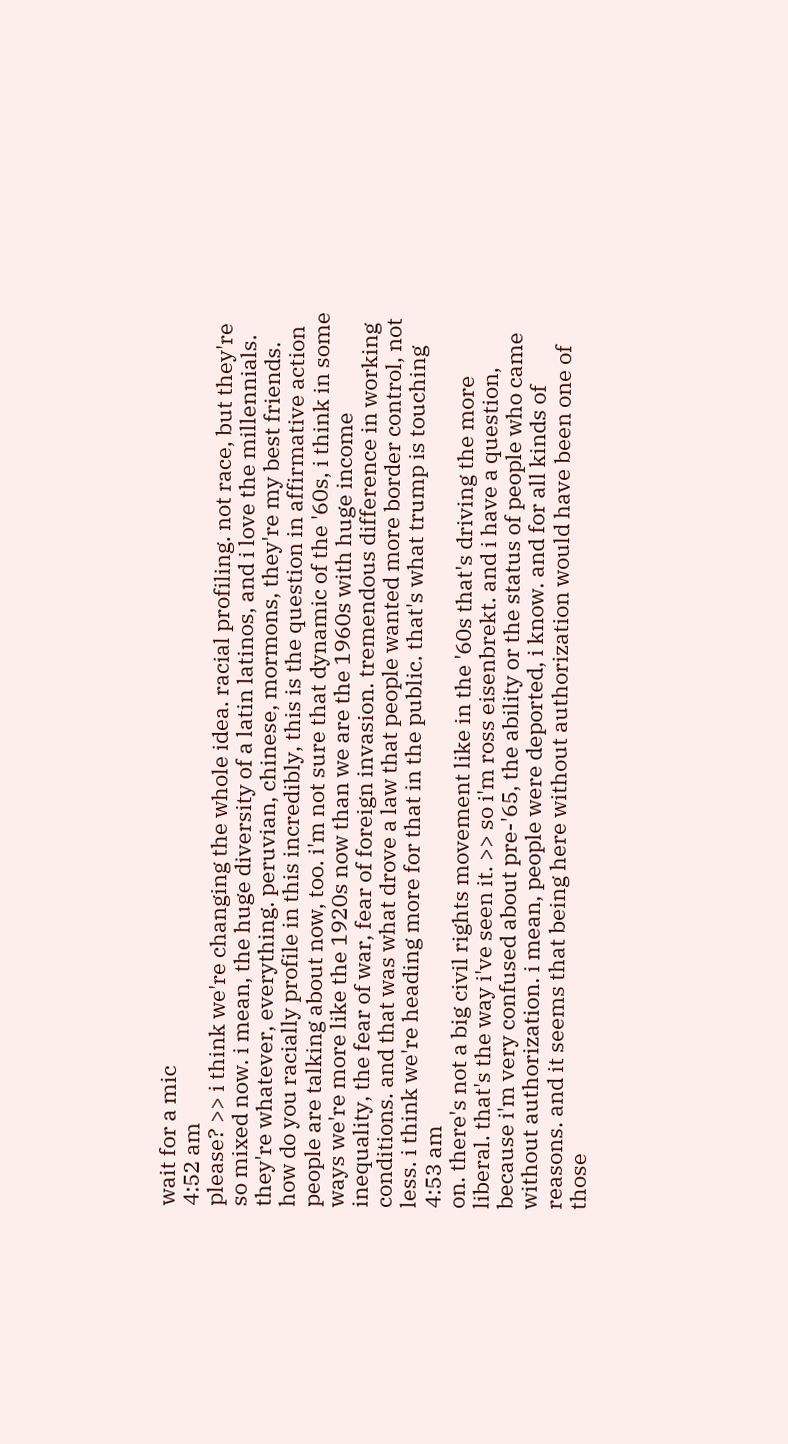wait for a mic
4:52 am
please? >> i think we're changing the whole idea. racial profiling. not race, but they're so mixed now. i mean, the huge diversity of a latin latinos, and i love the millennials. they're whatever, everything. peruvian, chinese, mormons, they're my best friends. how do you racially profile in this incredibly, this is the question in affirmative action people are talking about now, too. i'm not sure that dynamic of the '60s, i think in some ways we're more like the 1920s now than we are the 1960s with huge income inequality, the fear of war, fear of foreign invasion. tremendous difference in working conditions. and that was what drove a law that people wanted more border control, not less. i think we're heading more for that in the public. that's what trump is touching
4:53 am
on. there's not a big civil rights movement like in the '60s that's driving the more liberal. that's the way i've seen it. >> so i'm ross eisenbrekt. and i have a question, because i'm very confused about pre-'65, the ability or the status of people who came without authorization. i mean, people were deported, i know. and for all kinds of reasons. and it seems that being here without authorization would have been one of those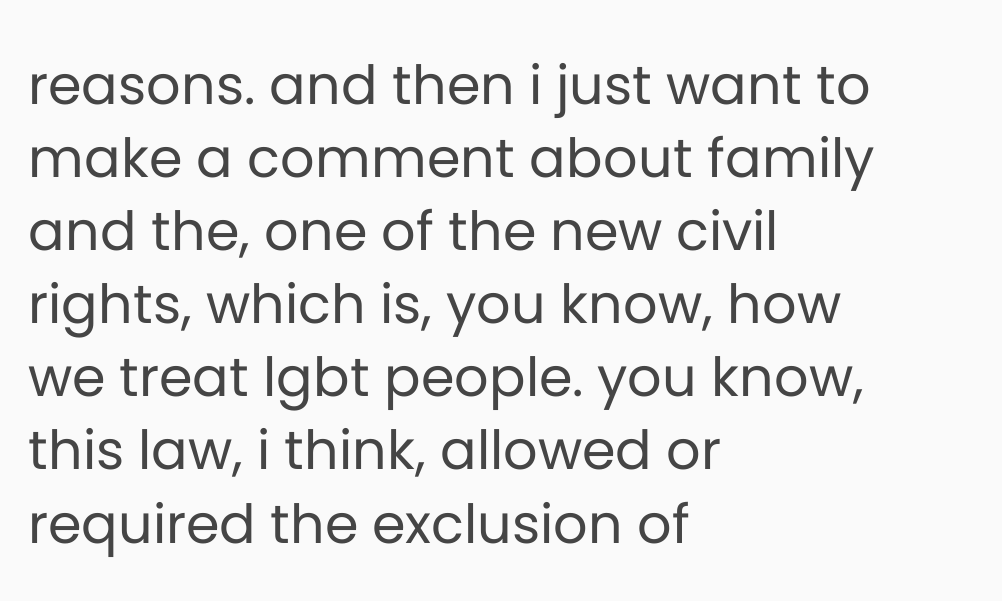reasons. and then i just want to make a comment about family and the, one of the new civil rights, which is, you know, how we treat lgbt people. you know, this law, i think, allowed or required the exclusion of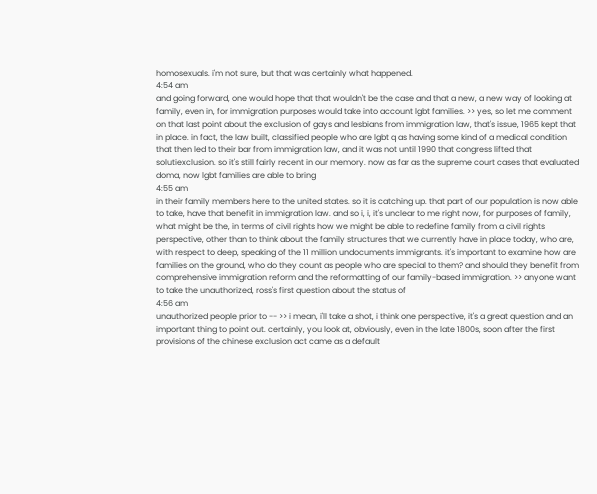homosexuals. i'm not sure, but that was certainly what happened.
4:54 am
and going forward, one would hope that that wouldn't be the case and that a new, a new way of looking at family, even in, for immigration purposes would take into account lgbt families. >> yes, so let me comment on that last point about the exclusion of gays and lesbians from immigration law, that's issue, 1965 kept that in place. in fact, the law built, classified people who are lgbt q as having some kind of a medical condition that then led to their bar from immigration law, and it was not until 1990 that congress lifted that solutiexclusion. so it's still fairly recent in our memory. now as far as the supreme court cases that evaluated doma, now lgbt families are able to bring
4:55 am
in their family members here to the united states. so it is catching up. that part of our population is now able to take, have that benefit in immigration law. and so i, i, it's unclear to me right now, for purposes of family, what might be the, in terms of civil rights how we might be able to redefine family from a civil rights perspective, other than to think about the family structures that we currently have in place today, who are, with respect to deep, speaking of the 11 million undocuments immigrants. it's important to examine how are families on the ground, who do they count as people who are special to them? and should they benefit from comprehensive immigration reform and the reformatting of our family-based immigration. >> anyone want to take the unauthorized, ross's first question about the status of
4:56 am
unauthorized people prior to -- >> i mean, i'll take a shot, i think one perspective, it's a great question and an important thing to point out. certainly, you look at, obviously, even in the late 1800s, soon after the first provisions of the chinese exclusion act came as a default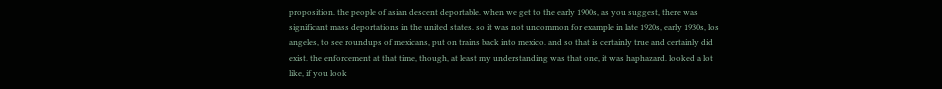proposition. the people of asian descent deportable. when we get to the early 1900s, as you suggest, there was significant mass deportations in the united states. so it was not uncommon for example in late 1920s, early 1930s, los angeles, to see roundups of mexicans, put on trains back into mexico. and so that is certainly true and certainly did exist. the enforcement at that time, though, at least my understanding was that one, it was haphazard. looked a lot like, if you look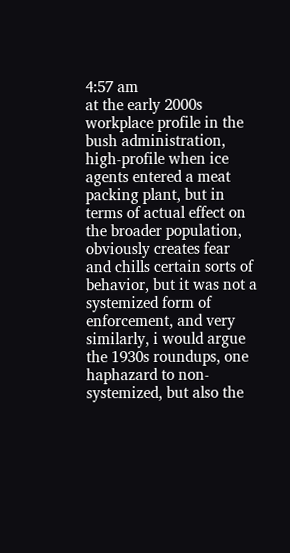4:57 am
at the early 2000s workplace profile in the bush administration, high-profile when ice agents entered a meat packing plant, but in terms of actual effect on the broader population, obviously creates fear and chills certain sorts of behavior, but it was not a systemized form of enforcement, and very similarly, i would argue the 1930s roundups, one haphazard to non-systemized, but also the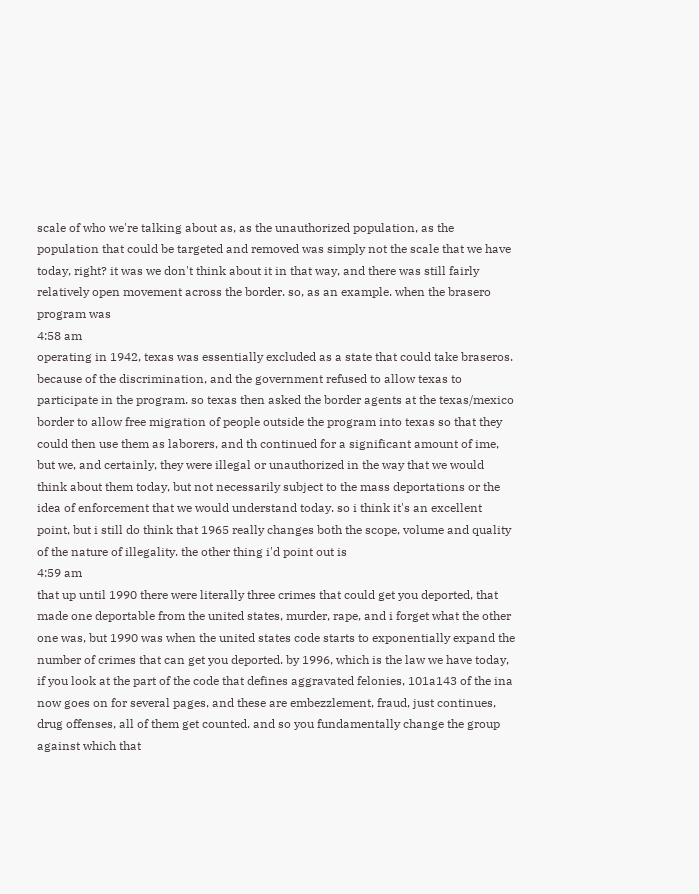scale of who we're talking about as, as the unauthorized population, as the population that could be targeted and removed was simply not the scale that we have today, right? it was we don't think about it in that way, and there was still fairly relatively open movement across the border. so, as an example. when the brasero program was
4:58 am
operating in 1942, texas was essentially excluded as a state that could take braseros. because of the discrimination, and the government refused to allow texas to participate in the program. so texas then asked the border agents at the texas/mexico border to allow free migration of people outside the program into texas so that they could then use them as laborers, and th continued for a significant amount of ime, but we, and certainly, they were illegal or unauthorized in the way that we would think about them today, but not necessarily subject to the mass deportations or the idea of enforcement that we would understand today. so i think it's an excellent point, but i still do think that 1965 really changes both the scope, volume and quality of the nature of illegality. the other thing i'd point out is
4:59 am
that up until 1990 there were literally three crimes that could get you deported, that made one deportable from the united states, murder, rape, and i forget what the other one was, but 1990 was when the united states code starts to exponentially expand the number of crimes that can get you deported. by 1996, which is the law we have today, if you look at the part of the code that defines aggravated felonies, 101a143 of the ina now goes on for several pages, and these are embezzlement, fraud, just continues, drug offenses, all of them get counted. and so you fundamentally change the group against which that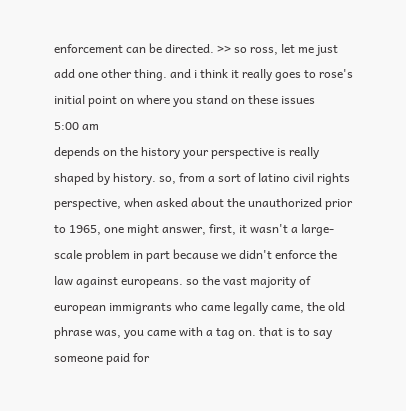enforcement can be directed. >> so ross, let me just add one other thing. and i think it really goes to rose's initial point on where you stand on these issues
5:00 am
depends on the history your perspective is really shaped by history. so, from a sort of latino civil rights perspective, when asked about the unauthorized prior to 1965, one might answer, first, it wasn't a large-scale problem in part because we didn't enforce the law against europeans. so the vast majority of european immigrants who came legally came, the old phrase was, you came with a tag on. that is to say someone paid for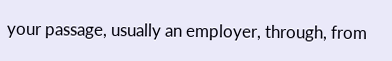your passage, usually an employer, through, from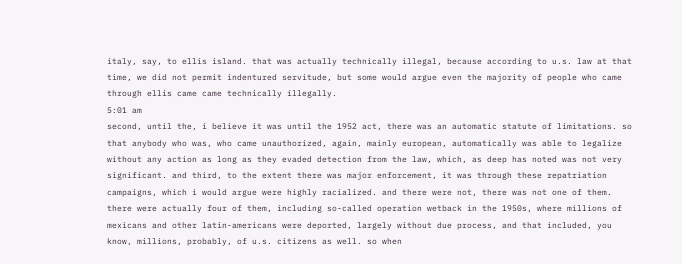italy, say, to ellis island. that was actually technically illegal, because according to u.s. law at that time, we did not permit indentured servitude, but some would argue even the majority of people who came through ellis came came technically illegally.
5:01 am
second, until the, i believe it was until the 1952 act, there was an automatic statute of limitations. so that anybody who was, who came unauthorized, again, mainly european, automatically was able to legalize without any action as long as they evaded detection from the law, which, as deep has noted was not very significant. and third, to the extent there was major enforcement, it was through these repatriation campaigns, which i would argue were highly racialized. and there were not, there was not one of them. there were actually four of them, including so-called operation wetback in the 1950s, where millions of mexicans and other latin-americans were deported, largely without due process, and that included, you know, millions, probably, of u.s. citizens as well. so when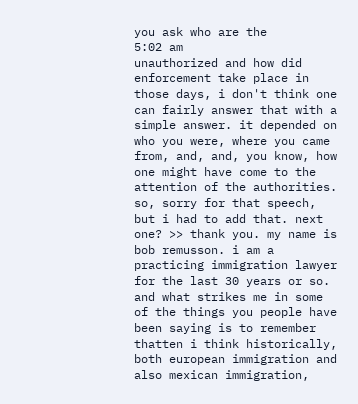you ask who are the
5:02 am
unauthorized and how did enforcement take place in those days, i don't think one can fairly answer that with a simple answer. it depended on who you were, where you came from, and, and, you know, how one might have come to the attention of the authorities. so, sorry for that speech, but i had to add that. next one? >> thank you. my name is bob remusson. i am a practicing immigration lawyer for the last 30 years or so. and what strikes me in some of the things you people have been saying is to remember thatten i think historically, both european immigration and also mexican immigration,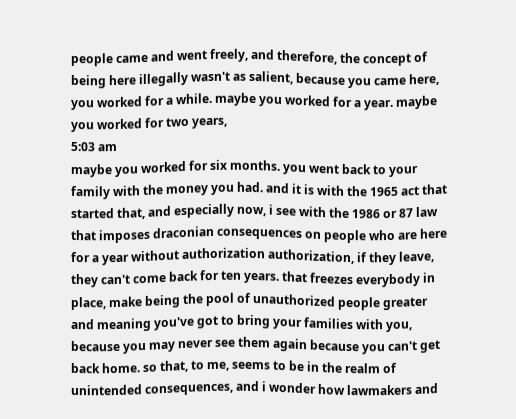people came and went freely, and therefore, the concept of being here illegally wasn't as salient, because you came here, you worked for a while. maybe you worked for a year. maybe you worked for two years,
5:03 am
maybe you worked for six months. you went back to your family with the money you had. and it is with the 1965 act that started that, and especially now, i see with the 1986 or 87 law that imposes draconian consequences on people who are here for a year without authorization authorization, if they leave, they can't come back for ten years. that freezes everybody in place, make being the pool of unauthorized people greater and meaning you've got to bring your families with you, because you may never see them again because you can't get back home. so that, to me, seems to be in the realm of unintended consequences, and i wonder how lawmakers and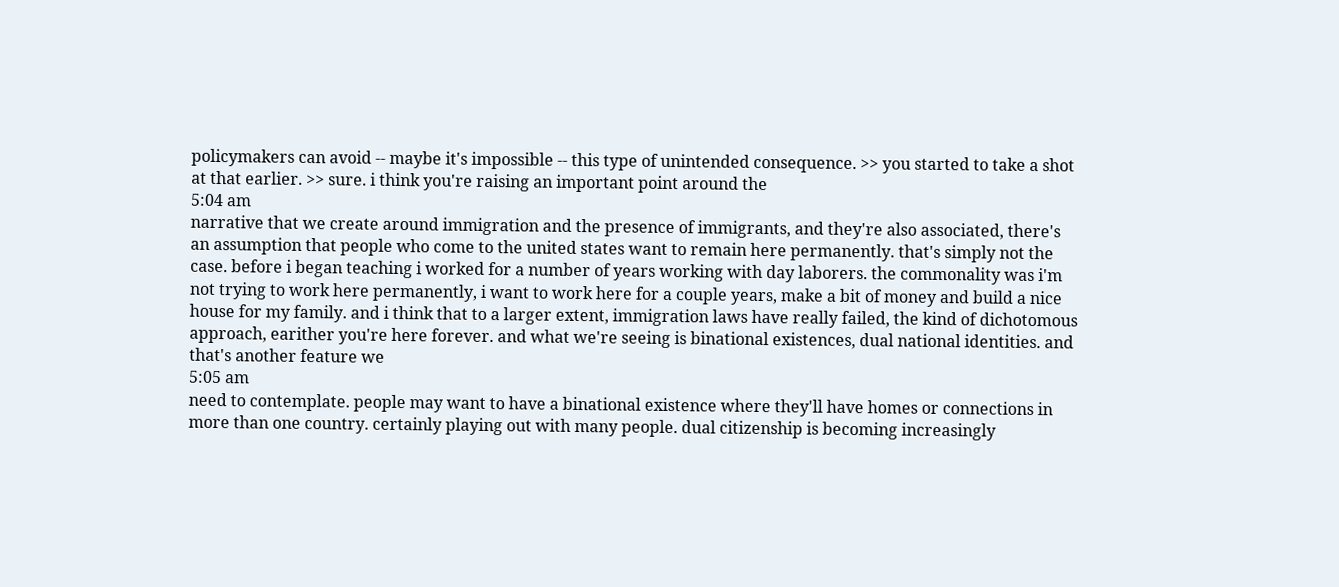policymakers can avoid -- maybe it's impossible -- this type of unintended consequence. >> you started to take a shot at that earlier. >> sure. i think you're raising an important point around the
5:04 am
narrative that we create around immigration and the presence of immigrants, and they're also associated, there's an assumption that people who come to the united states want to remain here permanently. that's simply not the case. before i began teaching i worked for a number of years working with day laborers. the commonality was i'm not trying to work here permanently, i want to work here for a couple years, make a bit of money and build a nice house for my family. and i think that to a larger extent, immigration laws have really failed, the kind of dichotomous approach, earither you're here forever. and what we're seeing is binational existences, dual national identities. and that's another feature we
5:05 am
need to contemplate. people may want to have a binational existence where they'll have homes or connections in more than one country. certainly playing out with many people. dual citizenship is becoming increasingly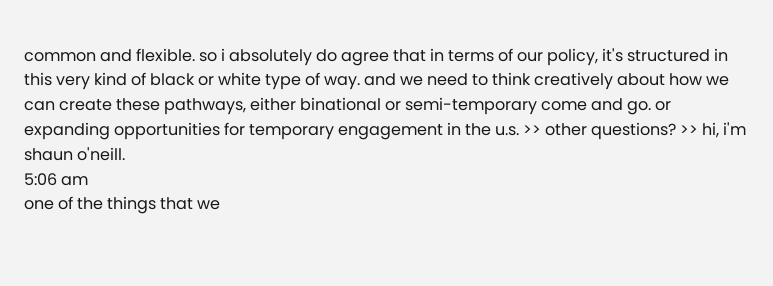common and flexible. so i absolutely do agree that in terms of our policy, it's structured in this very kind of black or white type of way. and we need to think creatively about how we can create these pathways, either binational or semi-temporary come and go. or expanding opportunities for temporary engagement in the u.s. >> other questions? >> hi, i'm shaun o'neill.
5:06 am
one of the things that we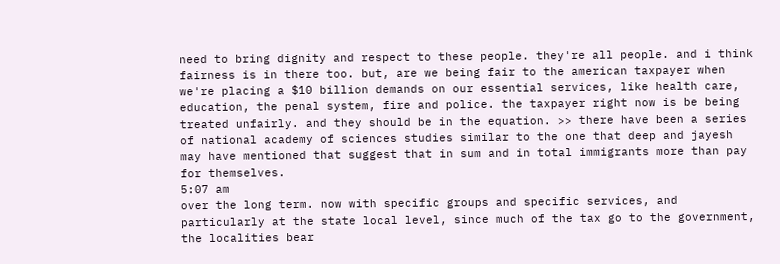need to bring dignity and respect to these people. they're all people. and i think fairness is in there too. but, are we being fair to the american taxpayer when we're placing a $10 billion demands on our essential services, like health care, education, the penal system, fire and police. the taxpayer right now is be being treated unfairly. and they should be in the equation. >> there have been a series of national academy of sciences studies similar to the one that deep and jayesh may have mentioned that suggest that in sum and in total immigrants more than pay for themselves.
5:07 am
over the long term. now with specific groups and specific services, and particularly at the state local level, since much of the tax go to the government, the localities bear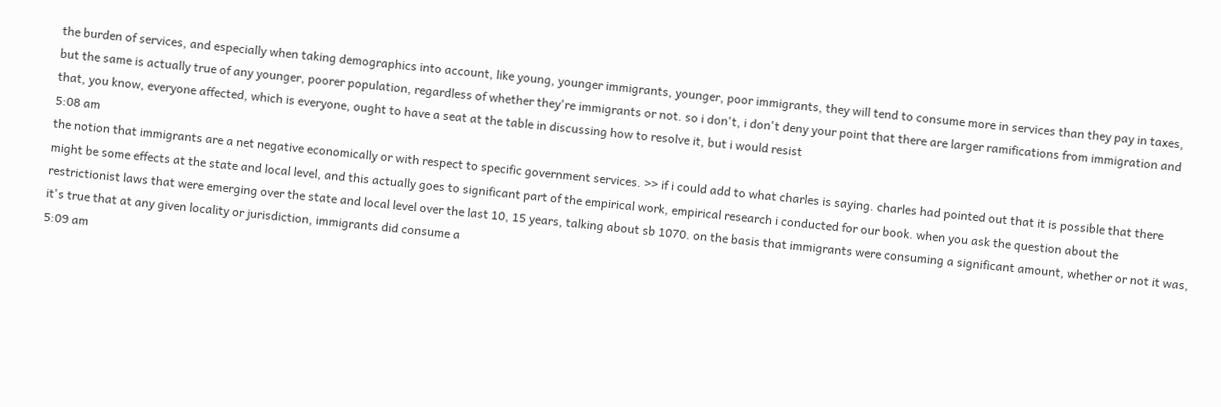the burden of services, and especially when taking demographics into account, like young, younger immigrants, younger, poor immigrants, they will tend to consume more in services than they pay in taxes, but the same is actually true of any younger, poorer population, regardless of whether they're immigrants or not. so i don't, i don't deny your point that there are larger ramifications from immigration and that, you know, everyone affected, which is everyone, ought to have a seat at the table in discussing how to resolve it, but i would resist
5:08 am
the notion that immigrants are a net negative economically or with respect to specific government services. >> if i could add to what charles is saying. charles had pointed out that it is possible that there might be some effects at the state and local level, and this actually goes to significant part of the empirical work, empirical research i conducted for our book. when you ask the question about the restrictionist laws that were emerging over the state and local level over the last 10, 15 years, talking about sb 1070. on the basis that immigrants were consuming a significant amount, whether or not it was, it's true that at any given locality or jurisdiction, immigrants did consume a
5:09 am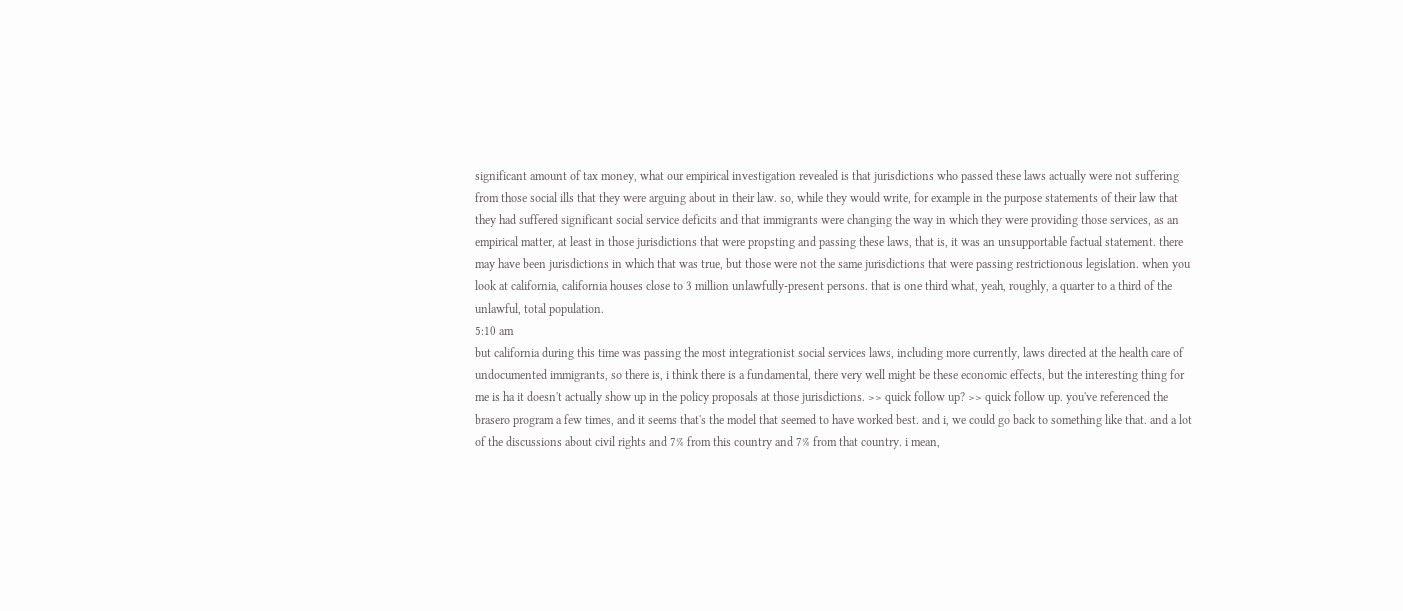significant amount of tax money, what our empirical investigation revealed is that jurisdictions who passed these laws actually were not suffering from those social ills that they were arguing about in their law. so, while they would write, for example in the purpose statements of their law that they had suffered significant social service deficits and that immigrants were changing the way in which they were providing those services, as an empirical matter, at least in those jurisdictions that were propsting and passing these laws, that is, it was an unsupportable factual statement. there may have been jurisdictions in which that was true, but those were not the same jurisdictions that were passing restrictionous legislation. when you look at california, california houses close to 3 million unlawfully-present persons. that is one third what, yeah, roughly, a quarter to a third of the unlawful, total population.
5:10 am
but california during this time was passing the most integrationist social services laws, including more currently, laws directed at the health care of undocumented immigrants, so there is, i think there is a fundamental, there very well might be these economic effects, but the interesting thing for me is ha it doesn't actually show up in the policy proposals at those jurisdictions. >> quick follow up? >> quick follow up. you've referenced the brasero program a few times, and it seems that's the model that seemed to have worked best. and i, we could go back to something like that. and a lot of the discussions about civil rights and 7% from this country and 7% from that country. i mean,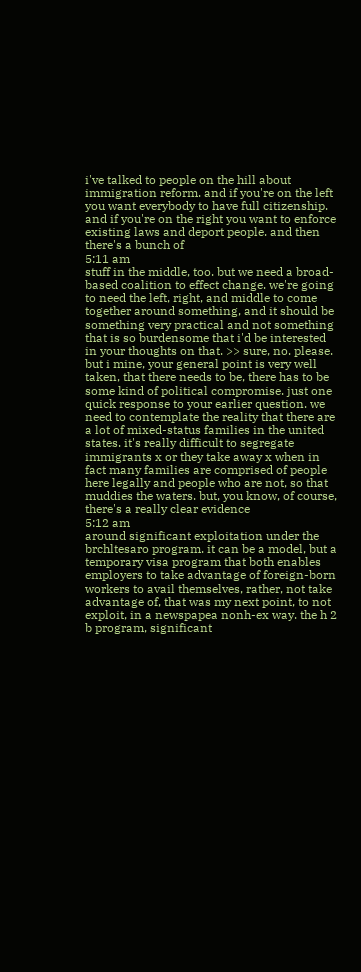i've talked to people on the hill about immigration reform. and if you're on the left you want everybody to have full citizenship. and if you're on the right you want to enforce existing laws and deport people. and then there's a bunch of
5:11 am
stuff in the middle, too. but we need a broad-based coalition to effect change. we're going to need the left, right, and middle to come together around something, and it should be something very practical and not something that is so burdensome that i'd be interested in your thoughts on that. >> sure, no. please. but i mine, your general point is very well taken, that there needs to be, there has to be some kind of political compromise. just one quick response to your earlier question. we need to contemplate the reality that there are a lot of mixed-status families in the united states. it's really difficult to segregate immigrants x or they take away x when in fact many families are comprised of people here legally and people who are not, so that muddies the waters. but, you know, of course, there's a really clear evidence
5:12 am
around significant exploitation under the brchltesaro program. it can be a model, but a temporary visa program that both enables employers to take advantage of foreign-born workers to avail themselves, rather, not take advantage of, that was my next point, to not exploit, in a newspapea nonh-ex way. the h 2 b program, significant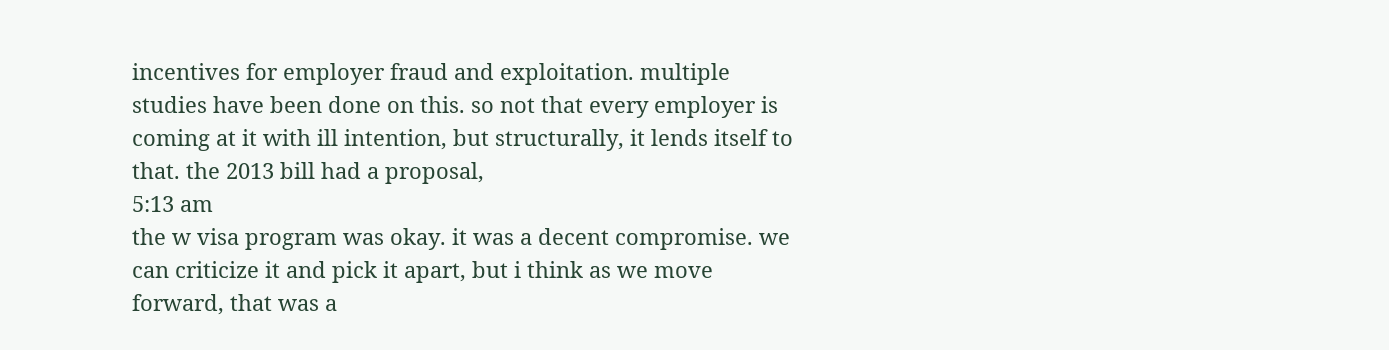incentives for employer fraud and exploitation. multiple studies have been done on this. so not that every employer is coming at it with ill intention, but structurally, it lends itself to that. the 2013 bill had a proposal,
5:13 am
the w visa program was okay. it was a decent compromise. we can criticize it and pick it apart, but i think as we move forward, that was a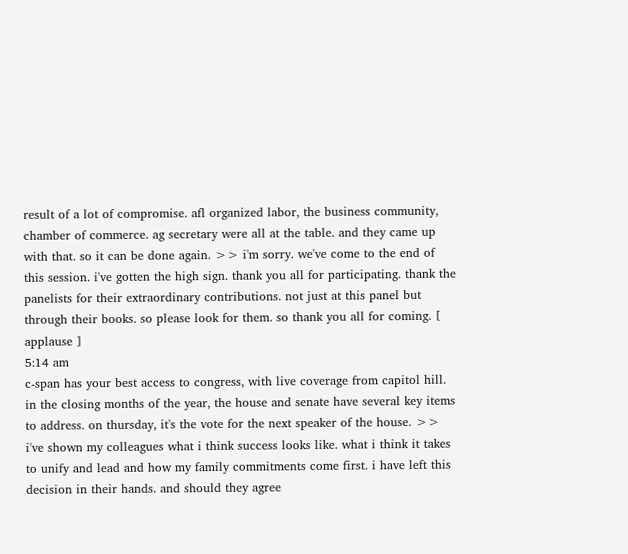result of a lot of compromise. afl organized labor, the business community, chamber of commerce. ag secretary were all at the table. and they came up with that. so it can be done again. >> i'm sorry. we've come to the end of this session. i've gotten the high sign. thank you all for participating. thank the panelists for their extraordinary contributions. not just at this panel but through their books. so please look for them. so thank you all for coming. [ applause ]
5:14 am
c-span has your best access to congress, with live coverage from capitol hill. in the closing months of the year, the house and senate have several key items to address. on thursday, it's the vote for the next speaker of the house. >> i've shown my colleagues what i think success looks like. what i think it takes to unify and lead and how my family commitments come first. i have left this decision in their hands. and should they agree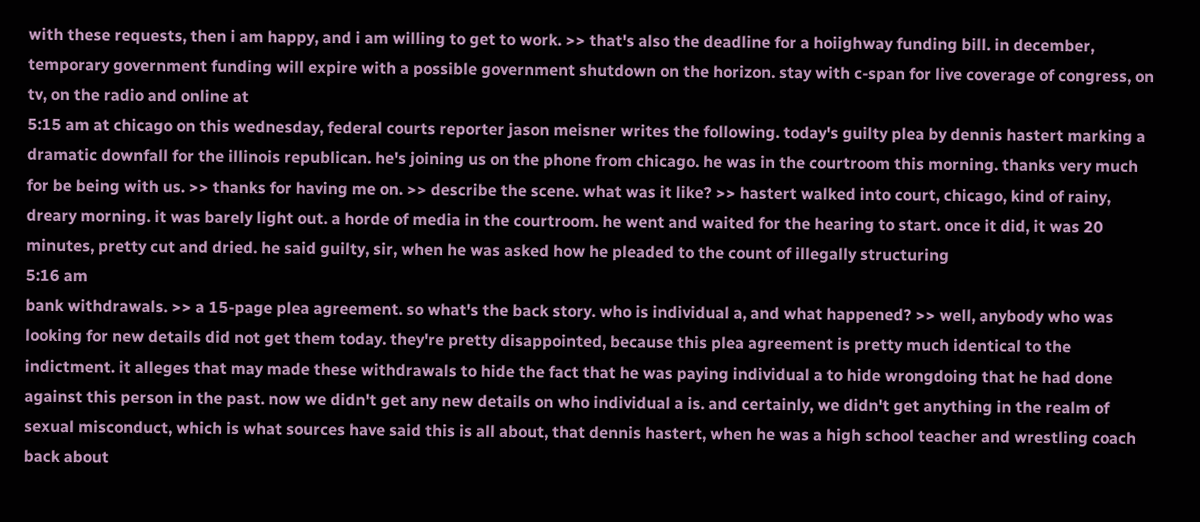with these requests, then i am happy, and i am willing to get to work. >> that's also the deadline for a hoiighway funding bill. in december, temporary government funding will expire with a possible government shutdown on the horizon. stay with c-span for live coverage of congress, on tv, on the radio and online at
5:15 am at chicago on this wednesday, federal courts reporter jason meisner writes the following. today's guilty plea by dennis hastert marking a dramatic downfall for the illinois republican. he's joining us on the phone from chicago. he was in the courtroom this morning. thanks very much for be being with us. >> thanks for having me on. >> describe the scene. what was it like? >> hastert walked into court, chicago, kind of rainy, dreary morning. it was barely light out. a horde of media in the courtroom. he went and waited for the hearing to start. once it did, it was 20 minutes, pretty cut and dried. he said guilty, sir, when he was asked how he pleaded to the count of illegally structuring
5:16 am
bank withdrawals. >> a 15-page plea agreement. so what's the back story. who is individual a, and what happened? >> well, anybody who was looking for new details did not get them today. they're pretty disappointed, because this plea agreement is pretty much identical to the indictment. it alleges that may made these withdrawals to hide the fact that he was paying individual a to hide wrongdoing that he had done against this person in the past. now we didn't get any new details on who individual a is. and certainly, we didn't get anything in the realm of sexual misconduct, which is what sources have said this is all about, that dennis hastert, when he was a high school teacher and wrestling coach back about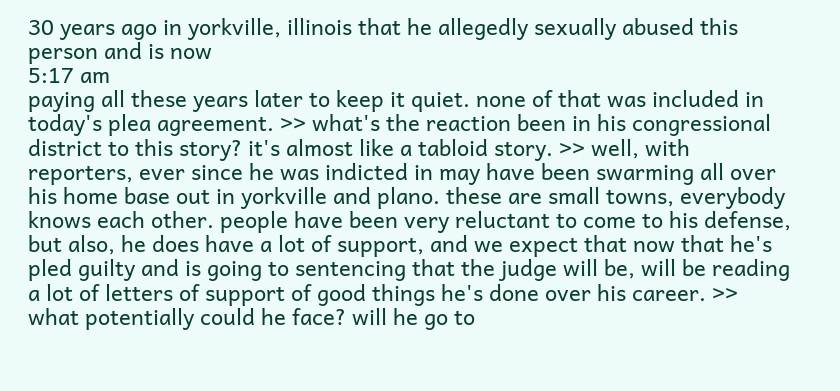30 years ago in yorkville, illinois that he allegedly sexually abused this person and is now
5:17 am
paying all these years later to keep it quiet. none of that was included in today's plea agreement. >> what's the reaction been in his congressional district to this story? it's almost like a tabloid story. >> well, with reporters, ever since he was indicted in may have been swarming all over his home base out in yorkville and plano. these are small towns, everybody knows each other. people have been very reluctant to come to his defense, but also, he does have a lot of support, and we expect that now that he's pled guilty and is going to sentencing that the judge will be, will be reading a lot of letters of support of good things he's done over his career. >> what potentially could he face? will he go to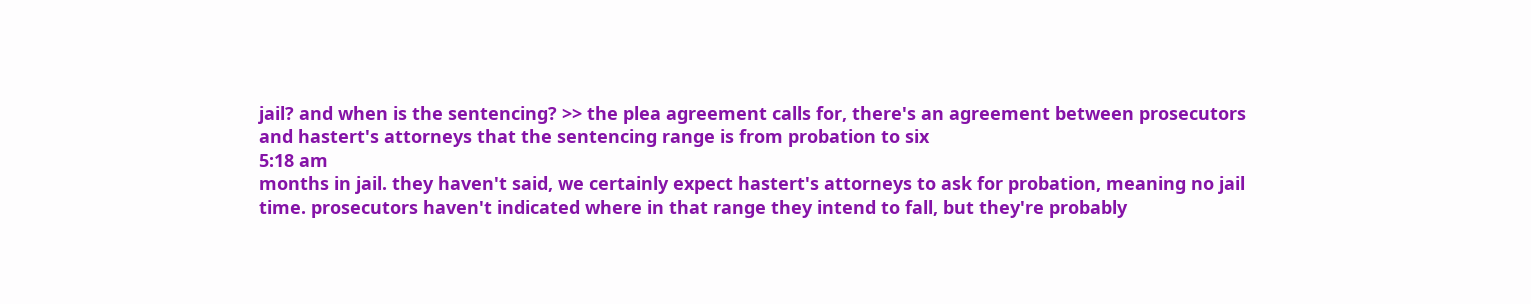jail? and when is the sentencing? >> the plea agreement calls for, there's an agreement between prosecutors and hastert's attorneys that the sentencing range is from probation to six
5:18 am
months in jail. they haven't said, we certainly expect hastert's attorneys to ask for probation, meaning no jail time. prosecutors haven't indicated where in that range they intend to fall, but they're probably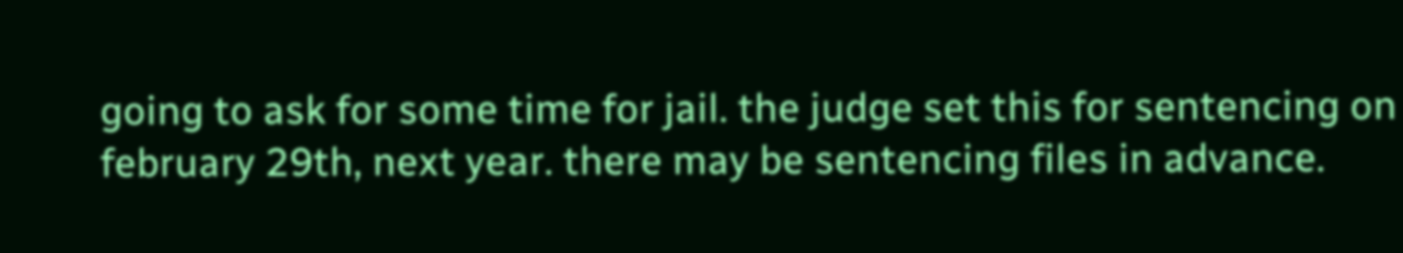going to ask for some time for jail. the judge set this for sentencing on february 29th, next year. there may be sentencing files in advance.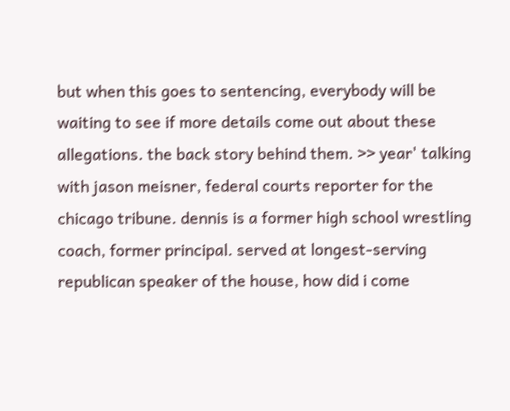but when this goes to sentencing, everybody will be waiting to see if more details come out about these allegations. the back story behind them. >> year' talking with jason meisner, federal courts reporter for the chicago tribune. dennis is a former high school wrestling coach, former principal. served at longest-serving republican speaker of the house, how did i come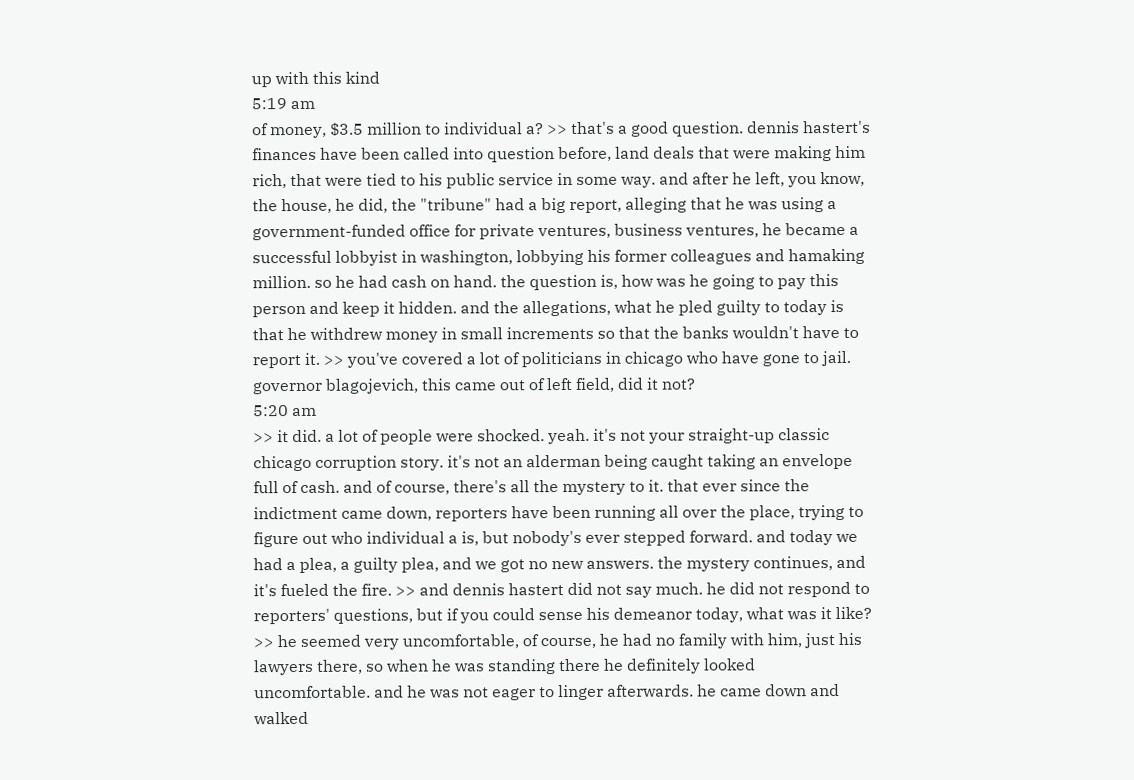up with this kind
5:19 am
of money, $3.5 million to individual a? >> that's a good question. dennis hastert's finances have been called into question before, land deals that were making him rich, that were tied to his public service in some way. and after he left, you know, the house, he did, the "tribune" had a big report, alleging that he was using a government-funded office for private ventures, business ventures, he became a successful lobbyist in washington, lobbying his former colleagues and hamaking million. so he had cash on hand. the question is, how was he going to pay this person and keep it hidden. and the allegations, what he pled guilty to today is that he withdrew money in small increments so that the banks wouldn't have to report it. >> you've covered a lot of politicians in chicago who have gone to jail. governor blagojevich, this came out of left field, did it not?
5:20 am
>> it did. a lot of people were shocked. yeah. it's not your straight-up classic chicago corruption story. it's not an alderman being caught taking an envelope full of cash. and of course, there's all the mystery to it. that ever since the indictment came down, reporters have been running all over the place, trying to figure out who individual a is, but nobody's ever stepped forward. and today we had a plea, a guilty plea, and we got no new answers. the mystery continues, and it's fueled the fire. >> and dennis hastert did not say much. he did not respond to reporters' questions, but if you could sense his demeanor today, what was it like? >> he seemed very uncomfortable, of course, he had no family with him, just his lawyers there, so when he was standing there he definitely looked uncomfortable. and he was not eager to linger afterwards. he came down and walked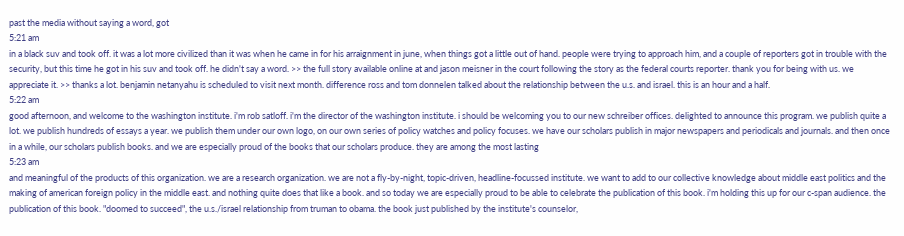past the media without saying a word, got
5:21 am
in a black suv and took off. it was a lot more civilized than it was when he came in for his arraignment in june, when things got a little out of hand. people were trying to approach him, and a couple of reporters got in trouble with the security, but this time he got in his suv and took off. he didn't say a word. >> the full story available online at and jason meisner in the court following the story as the federal courts reporter. thank you for being with us. we appreciate it. >> thanks a lot. benjamin netanyahu is scheduled to visit next month. difference ross and tom donnelen talked about the relationship between the u.s. and israel. this is an hour and a half.
5:22 am
good afternoon, and welcome to the washington institute. i'm rob satloff. i'm the director of the washington institute. i should be welcoming you to our new schreiber offices. delighted to announce this program. we publish quite a lot. we publish hundreds of essays a year. we publish them under our own logo, on our own series of policy watches and policy focuses. we have our scholars publish in major newspapers and periodicals and journals. and then once in a while, our scholars publish books. and we are especially proud of the books that our scholars produce. they are among the most lasting
5:23 am
and meaningful of the products of this organization. we are a research organization. we are not a fly-by-night, topic-driven, headline-focussed institute. we want to add to our collective knowledge about middle east politics and the making of american foreign policy in the middle east. and nothing quite does that like a book. and so today we are especially proud to be able to celebrate the publication of this book. i'm holding this up for our c-span audience. the publication of this book. "doomed to succeed", the u.s./israel relationship from truman to obama. the book just published by the institute's counselor,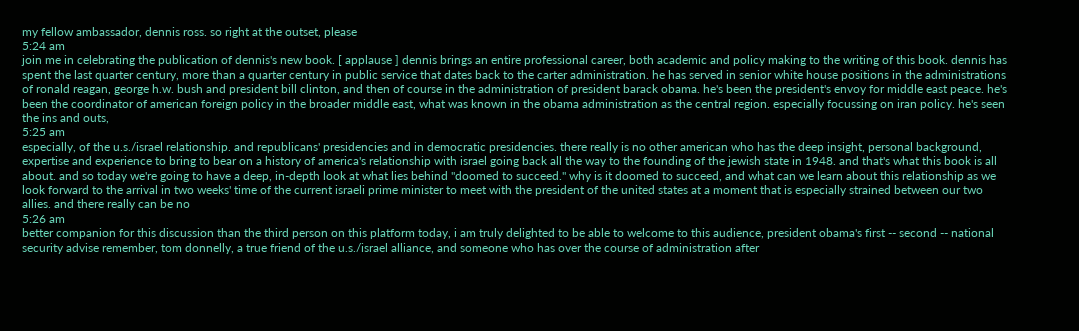my fellow ambassador, dennis ross. so right at the outset, please
5:24 am
join me in celebrating the publication of dennis's new book. [ applause ] dennis brings an entire professional career, both academic and policy making to the writing of this book. dennis has spent the last quarter century, more than a quarter century in public service that dates back to the carter administration. he has served in senior white house positions in the administrations of ronald reagan, george h.w. bush and president bill clinton, and then of course in the administration of president barack obama. he's been the president's envoy for middle east peace. he's been the coordinator of american foreign policy in the broader middle east, what was known in the obama administration as the central region. especially focussing on iran policy. he's seen the ins and outs,
5:25 am
especially, of the u.s./israel relationship. and republicans' presidencies and in democratic presidencies. there really is no other american who has the deep insight, personal background, expertise and experience to bring to bear on a history of america's relationship with israel going back all the way to the founding of the jewish state in 1948. and that's what this book is all about. and so today we're going to have a deep, in-depth look at what lies behind "doomed to succeed." why is it doomed to succeed, and what can we learn about this relationship as we look forward to the arrival in two weeks' time of the current israeli prime minister to meet with the president of the united states at a moment that is especially strained between our two allies. and there really can be no
5:26 am
better companion for this discussion than the third person on this platform today, i am truly delighted to be able to welcome to this audience, president obama's first -- second -- national security advise remember, tom donnelly, a true friend of the u.s./israel alliance, and someone who has over the course of administration after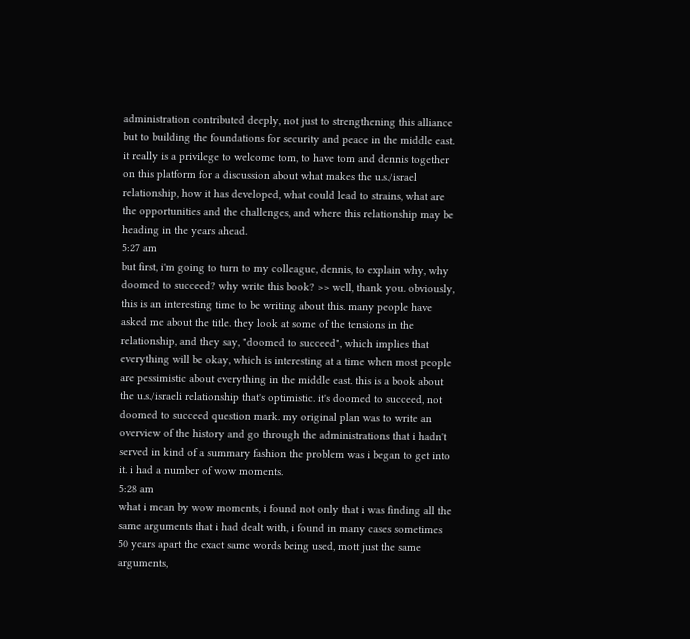administration contributed deeply, not just to strengthening this alliance but to building the foundations for security and peace in the middle east. it really is a privilege to welcome tom, to have tom and dennis together on this platform for a discussion about what makes the u.s./israel relationship, how it has developed, what could lead to strains, what are the opportunities and the challenges, and where this relationship may be heading in the years ahead.
5:27 am
but first, i'm going to turn to my colleague, dennis, to explain why, why doomed to succeed? why write this book? >> well, thank you. obviously, this is an interesting time to be writing about this. many people have asked me about the title. they look at some of the tensions in the relationship, and they say, "doomed to succeed", which implies that everything will be okay, which is interesting at a time when most people are pessimistic about everything in the middle east. this is a book about the u.s./israeli relationship that's optimistic. it's doomed to succeed, not doomed to succeed question mark. my original plan was to write an overview of the history and go through the administrations that i hadn't served in kind of a summary fashion the problem was i began to get into it. i had a number of wow moments.
5:28 am
what i mean by wow moments, i found not only that i was finding all the same arguments that i had dealt with, i found in many cases sometimes 50 years apart the exact same words being used, mott just the same arguments,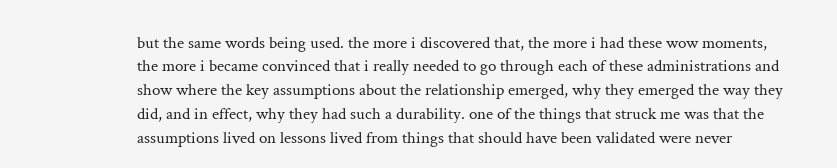but the same words being used. the more i discovered that, the more i had these wow moments, the more i became convinced that i really needed to go through each of these administrations and show where the key assumptions about the relationship emerged, why they emerged the way they did, and in effect, why they had such a durability. one of the things that struck me was that the assumptions lived on lessons lived from things that should have been validated were never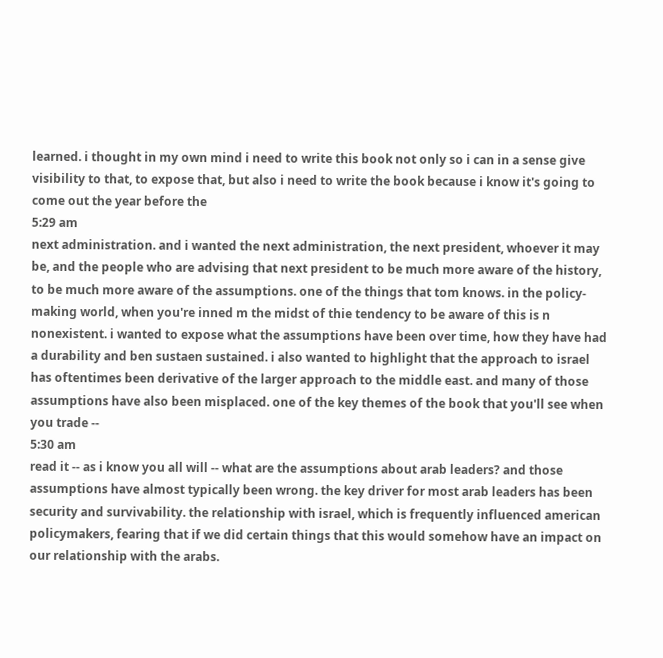learned. i thought in my own mind i need to write this book not only so i can in a sense give visibility to that, to expose that, but also i need to write the book because i know it's going to come out the year before the
5:29 am
next administration. and i wanted the next administration, the next president, whoever it may be, and the people who are advising that next president to be much more aware of the history, to be much more aware of the assumptions. one of the things that tom knows. in the policy-making world, when you're inned m the midst of thie tendency to be aware of this is n nonexistent. i wanted to expose what the assumptions have been over time, how they have had a durability and ben sustaen sustained. i also wanted to highlight that the approach to israel has oftentimes been derivative of the larger approach to the middle east. and many of those assumptions have also been misplaced. one of the key themes of the book that you'll see when you trade --
5:30 am
read it -- as i know you all will -- what are the assumptions about arab leaders? and those assumptions have almost typically been wrong. the key driver for most arab leaders has been security and survivability. the relationship with israel, which is frequently influenced american policymakers, fearing that if we did certain things that this would somehow have an impact on our relationship with the arabs.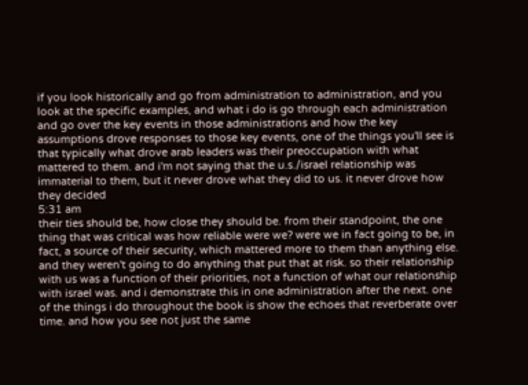if you look historically and go from administration to administration, and you look at the specific examples, and what i do is go through each administration and go over the key events in those administrations and how the key assumptions drove responses to those key events, one of the things you'll see is that typically what drove arab leaders was their preoccupation with what mattered to them. and i'm not saying that the u.s./israel relationship was immaterial to them, but it never drove what they did to us. it never drove how they decided
5:31 am
their ties should be, how close they should be. from their standpoint, the one thing that was critical was how reliable were we? were we in fact going to be, in fact, a source of their security, which mattered more to them than anything else. and they weren't going to do anything that put that at risk. so their relationship with us was a function of their priorities, not a function of what our relationship with israel was. and i demonstrate this in one administration after the next. one of the things i do throughout the book is show the echoes that reverberate over time. and how you see not just the same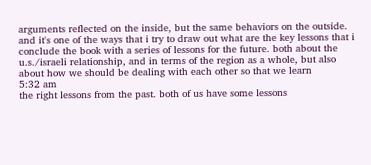arguments reflected on the inside, but the same behaviors on the outside. and it's one of the ways that i try to draw out what are the key lessons that i conclude the book with a series of lessons for the future. both about the u.s./israeli relationship, and in terms of the region as a whole, but also about how we should be dealing with each other so that we learn
5:32 am
the right lessons from the past. both of us have some lessons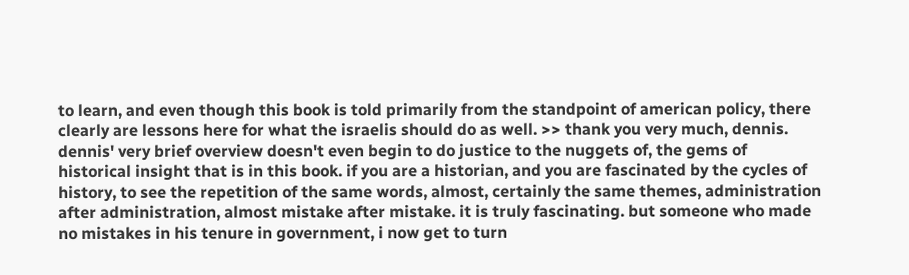to learn, and even though this book is told primarily from the standpoint of american policy, there clearly are lessons here for what the israelis should do as well. >> thank you very much, dennis. dennis' very brief overview doesn't even begin to do justice to the nuggets of, the gems of historical insight that is in this book. if you are a historian, and you are fascinated by the cycles of history, to see the repetition of the same words, almost, certainly the same themes, administration after administration, almost mistake after mistake. it is truly fascinating. but someone who made no mistakes in his tenure in government, i now get to turn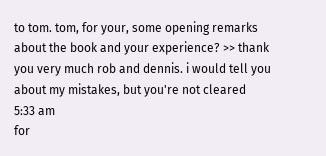to tom. tom, for your, some opening remarks about the book and your experience? >> thank you very much rob and dennis. i would tell you about my mistakes, but you're not cleared
5:33 am
for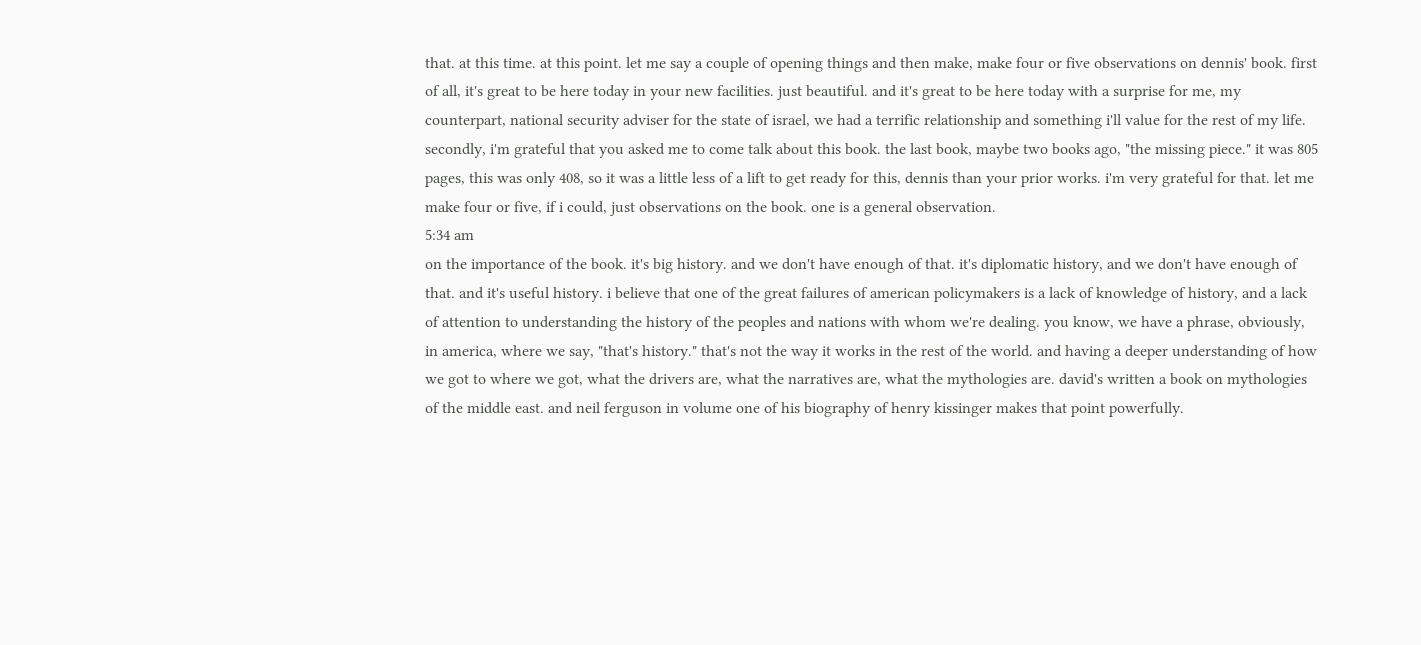that. at this time. at this point. let me say a couple of opening things and then make, make four or five observations on dennis' book. first of all, it's great to be here today in your new facilities. just beautiful. and it's great to be here today with a surprise for me, my counterpart, national security adviser for the state of israel, we had a terrific relationship and something i'll value for the rest of my life. secondly, i'm grateful that you asked me to come talk about this book. the last book, maybe two books ago, "the missing piece." it was 805 pages, this was only 408, so it was a little less of a lift to get ready for this, dennis than your prior works. i'm very grateful for that. let me make four or five, if i could, just observations on the book. one is a general observation.
5:34 am
on the importance of the book. it's big history. and we don't have enough of that. it's diplomatic history, and we don't have enough of that. and it's useful history. i believe that one of the great failures of american policymakers is a lack of knowledge of history, and a lack of attention to understanding the history of the peoples and nations with whom we're dealing. you know, we have a phrase, obviously, in america, where we say, "that's history." that's not the way it works in the rest of the world. and having a deeper understanding of how we got to where we got, what the drivers are, what the narratives are, what the mythologies are. david's written a book on mythologies of the middle east. and neil ferguson in volume one of his biography of henry kissinger makes that point powerfully.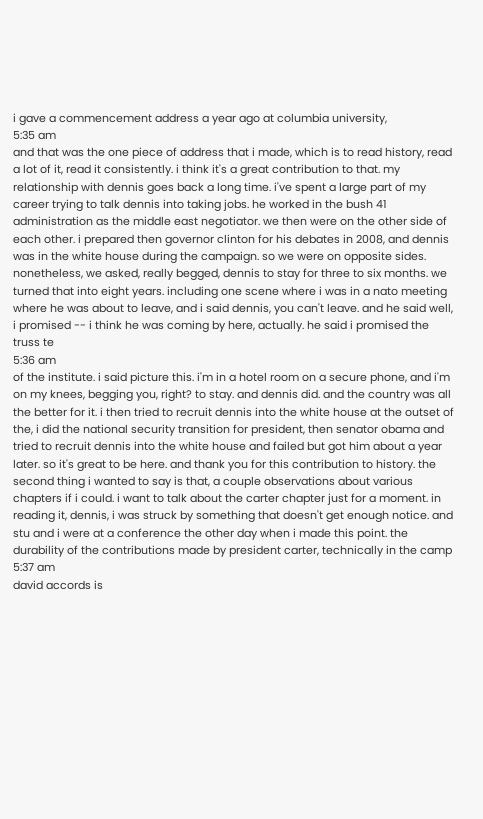i gave a commencement address a year ago at columbia university,
5:35 am
and that was the one piece of address that i made, which is to read history, read a lot of it, read it consistently. i think it's a great contribution to that. my relationship with dennis goes back a long time. i've spent a large part of my career trying to talk dennis into taking jobs. he worked in the bush 41 administration as the middle east negotiator. we then were on the other side of each other. i prepared then governor clinton for his debates in 2008, and dennis was in the white house during the campaign. so we were on opposite sides. nonetheless, we asked, really begged, dennis to stay for three to six months. we turned that into eight years. including one scene where i was in a nato meeting where he was about to leave, and i said dennis, you can't leave. and he said well, i promised -- i think he was coming by here, actually. he said i promised the truss te
5:36 am
of the institute. i said picture this. i'm in a hotel room on a secure phone, and i'm on my knees, begging you, right? to stay. and dennis did. and the country was all the better for it. i then tried to recruit dennis into the white house at the outset of the, i did the national security transition for president, then senator obama and tried to recruit dennis into the white house and failed but got him about a year later. so it's great to be here. and thank you for this contribution to history. the second thing i wanted to say is that, a couple observations about various chapters if i could. i want to talk about the carter chapter just for a moment. in reading it, dennis, i was struck by something that doesn't get enough notice. and stu and i were at a conference the other day when i made this point. the durability of the contributions made by president carter, technically in the camp
5:37 am
david accords is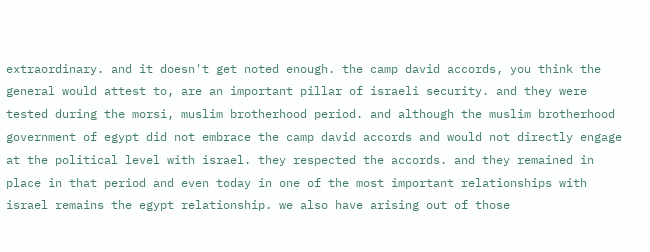extraordinary. and it doesn't get noted enough. the camp david accords, you think the general would attest to, are an important pillar of israeli security. and they were tested during the morsi, muslim brotherhood period. and although the muslim brotherhood government of egypt did not embrace the camp david accords and would not directly engage at the political level with israel. they respected the accords. and they remained in place in that period and even today in one of the most important relationships with israel remains the egypt relationship. we also have arising out of those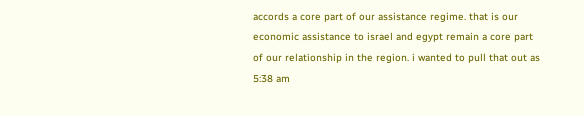accords a core part of our assistance regime. that is our economic assistance to israel and egypt remain a core part of our relationship in the region. i wanted to pull that out as
5:38 am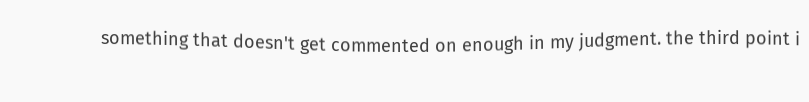something that doesn't get commented on enough in my judgment. the third point i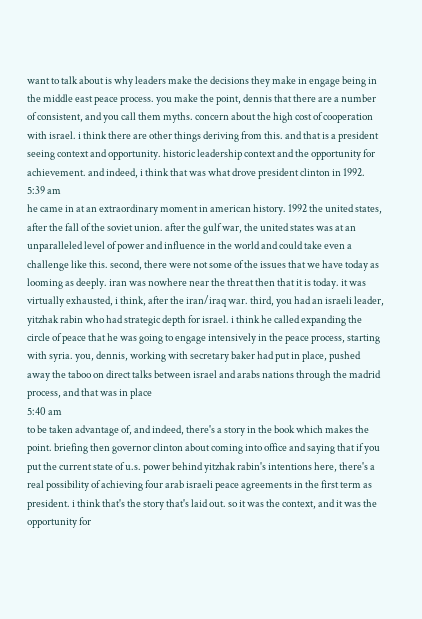want to talk about is why leaders make the decisions they make in engage being in the middle east peace process. you make the point, dennis that there are a number of consistent, and you call them myths. concern about the high cost of cooperation with israel. i think there are other things deriving from this. and that is a president seeing context and opportunity. historic leadership context and the opportunity for achievement. and indeed, i think that was what drove president clinton in 1992.
5:39 am
he came in at an extraordinary moment in american history. 1992 the united states, after the fall of the soviet union. after the gulf war, the united states was at an unparalleled level of power and influence in the world and could take even a challenge like this. second, there were not some of the issues that we have today as looming as deeply. iran was nowhere near the threat then that it is today. it was virtually exhausted, i think, after the iran/iraq war. third, you had an israeli leader, yitzhak rabin who had strategic depth for israel. i think he called expanding the circle of peace that he was going to engage intensively in the peace process, starting with syria. you, dennis, working with secretary baker had put in place, pushed away the taboo on direct talks between israel and arabs nations through the madrid process, and that was in place
5:40 am
to be taken advantage of, and indeed, there's a story in the book which makes the point. briefing then governor clinton about coming into office and saying that if you put the current state of u.s. power behind yitzhak rabin's intentions here, there's a real possibility of achieving four arab israeli peace agreements in the first term as president. i think that's the story that's laid out. so it was the context, and it was the opportunity for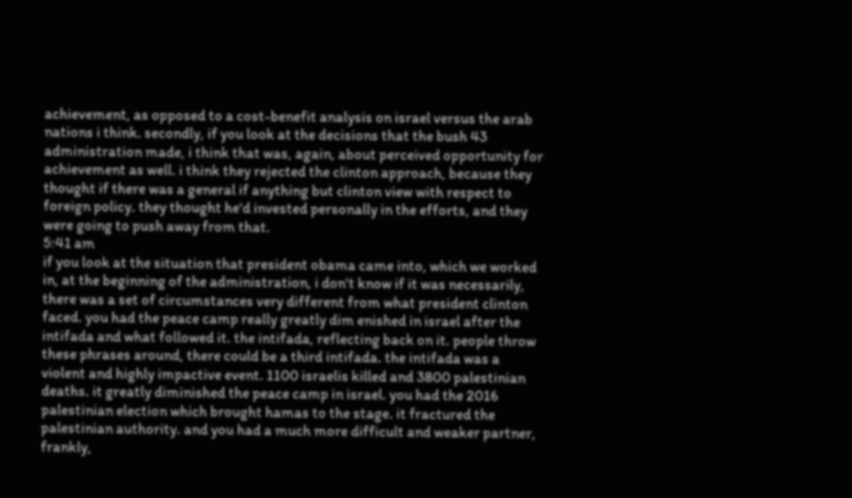achievement, as opposed to a cost-benefit analysis on israel versus the arab nations i think. secondly, if you look at the decisions that the bush 43 administration made, i think that was, again, about perceived opportunity for achievement as well. i think they rejected the clinton approach, because they thought if there was a general if anything but clinton view with respect to foreign policy. they thought he'd invested personally in the efforts, and they were going to push away from that.
5:41 am
if you look at the situation that president obama came into, which we worked in, at the beginning of the administration, i don't know if it was necessarily, there was a set of circumstances very different from what president clinton faced. you had the peace camp really greatly dim enished in israel after the intifada and what followed it. the intifada, reflecting back on it. people throw these phrases around, there could be a third intifada. the intifada was a violent and highly impactive event. 1100 israelis killed and 3800 palestinian deaths. it greatly diminished the peace camp in israel. you had the 2016 palestinian election which brought hamas to the stage. it fractured the palestinian authority. and you had a much more difficult and weaker partner, frankly,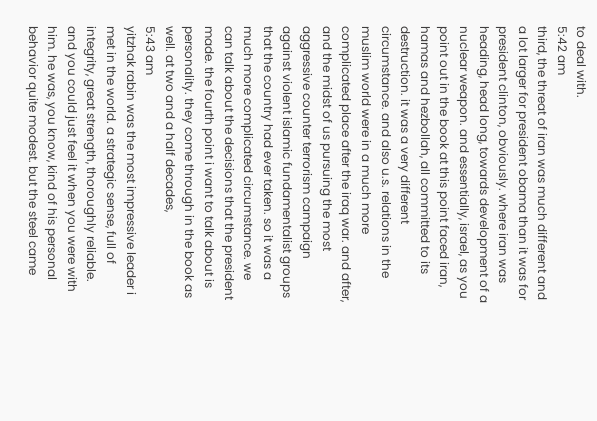to deal with.
5:42 am
third, the threat of iran was much different and a lot larger for president obama than it was for president clinton, obviously. where iran was heading, head long, towards development of a nuclear weapon. and essentially, israel, as you point out in the book at this point faced iran, hamas and hezbollah, all committed to its destruction. it was a very different circumstance. and also u.s. relations in the muslim world were in a much more complicated place after the iraq war. and after, and the midst of us pursuing the most aggressive counter terrorism campaign against violent islamic fundamentalist groups that the country had ever taken. so it was a much more complicated circumstance. we can talk about the decisions that the president made. the fourth point i want to talk about is personality. they come through in the book as well. at two and a half decades,
5:43 am
yitzhak rabin was the most impressive leader i met in the world. a strategic sense, full of integrity, great strength, thoroughly reliable. and you could just feel it when you were with him. he was, you know, kind of his personal behavior quite modest. but the steel came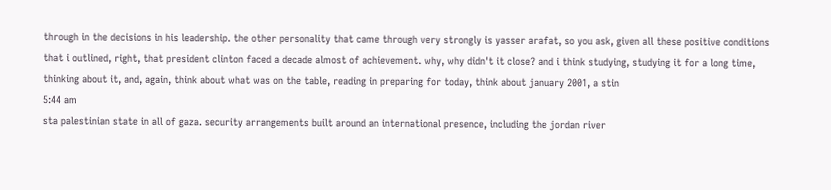through in the decisions in his leadership. the other personality that came through very strongly is yasser arafat, so you ask, given all these positive conditions that i outlined, right, that president clinton faced a decade almost of achievement. why, why didn't it close? and i think studying, studying it for a long time, thinking about it, and, again, think about what was on the table, reading in preparing for today, think about january 2001, a stin
5:44 am
sta palestinian state in all of gaza. security arrangements built around an international presence, including the jordan river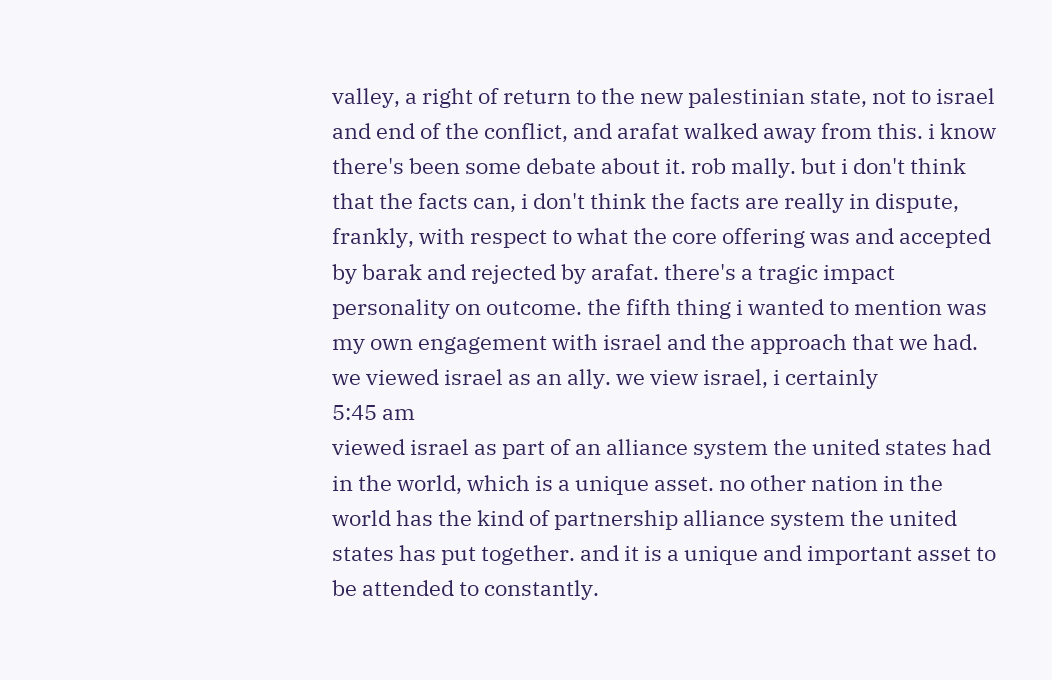valley, a right of return to the new palestinian state, not to israel and end of the conflict, and arafat walked away from this. i know there's been some debate about it. rob mally. but i don't think that the facts can, i don't think the facts are really in dispute, frankly, with respect to what the core offering was and accepted by barak and rejected by arafat. there's a tragic impact personality on outcome. the fifth thing i wanted to mention was my own engagement with israel and the approach that we had. we viewed israel as an ally. we view israel, i certainly
5:45 am
viewed israel as part of an alliance system the united states had in the world, which is a unique asset. no other nation in the world has the kind of partnership alliance system the united states has put together. and it is a unique and important asset to be attended to constantly.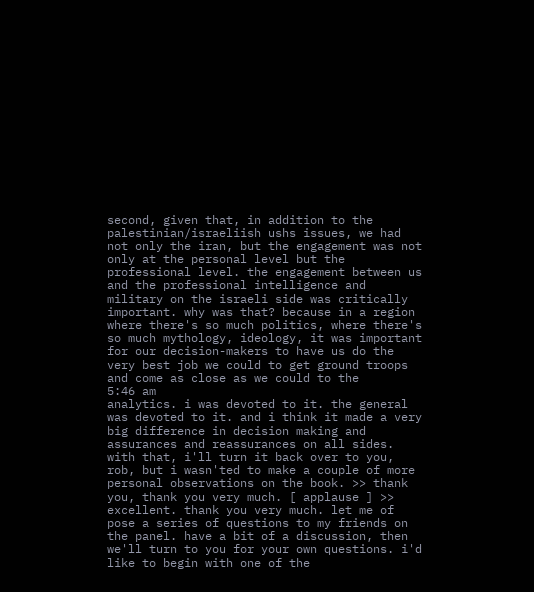second, given that, in addition to the palestinian/israeliish ushs issues, we had not only the iran, but the engagement was not only at the personal level but the professional level. the engagement between us and the professional intelligence and military on the israeli side was critically important. why was that? because in a region where there's so much politics, where there's so much mythology, ideology, it was important for our decision-makers to have us do the very best job we could to get ground troops and come as close as we could to the
5:46 am
analytics. i was devoted to it. the general was devoted to it. and i think it made a very big difference in decision making and assurances and reassurances on all sides. with that, i'll turn it back over to you, rob, but i wasn'ted to make a couple of more personal observations on the book. >> thank you, thank you very much. [ applause ] >> excellent. thank you very much. let me of pose a series of questions to my friends on the panel. have a bit of a discussion, then we'll turn to you for your own questions. i'd like to begin with one of the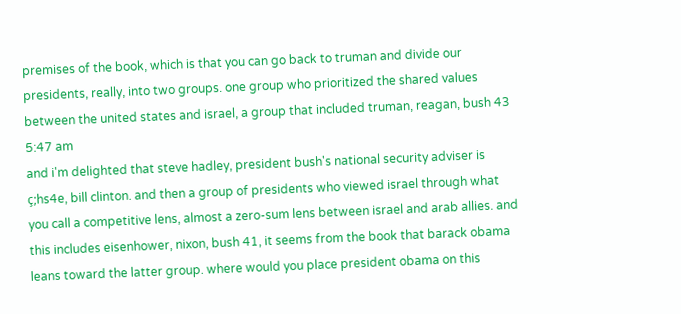premises of the book, which is that you can go back to truman and divide our presidents, really, into two groups. one group who prioritized the shared values between the united states and israel, a group that included truman, reagan, bush 43
5:47 am
and i'm delighted that steve hadley, president bush's national security adviser is ç;hs4e, bill clinton. and then a group of presidents who viewed israel through what you call a competitive lens, almost a zero-sum lens between israel and arab allies. and this includes eisenhower, nixon, bush 41, it seems from the book that barack obama leans toward the latter group. where would you place president obama on this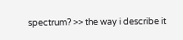spectrum? >> the way i describe it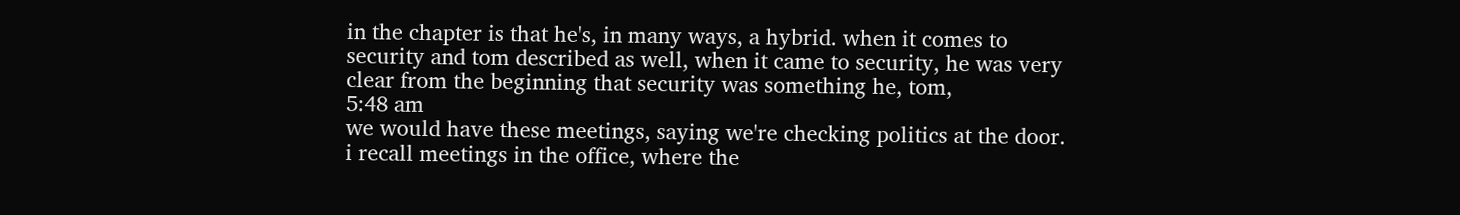in the chapter is that he's, in many ways, a hybrid. when it comes to security and tom described as well, when it came to security, he was very clear from the beginning that security was something he, tom,
5:48 am
we would have these meetings, saying we're checking politics at the door. i recall meetings in the office, where the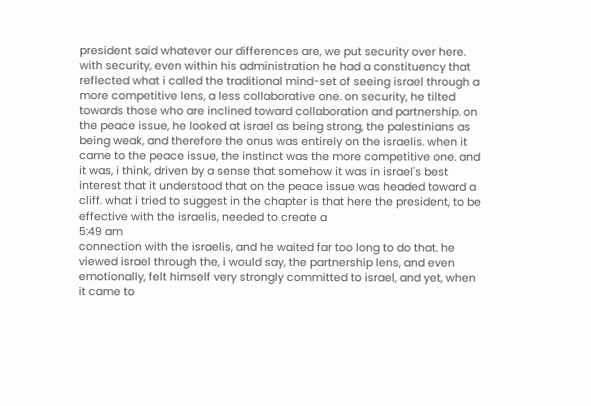president said whatever our differences are, we put security over here. with security, even within his administration he had a constituency that reflected what i called the traditional mind-set of seeing israel through a more competitive lens, a less collaborative one. on security, he tilted towards those who are inclined toward collaboration and partnership. on the peace issue, he looked at israel as being strong, the palestinians as being weak, and therefore the onus was entirely on the israelis. when it came to the peace issue, the instinct was the more competitive one. and it was, i think, driven by a sense that somehow it was in israel's best interest that it understood that on the peace issue was headed toward a cliff. what i tried to suggest in the chapter is that here the president, to be effective with the israelis, needed to create a
5:49 am
connection with the israelis, and he waited far too long to do that. he viewed israel through the, i would say, the partnership lens, and even emotionally, felt himself very strongly committed to israel, and yet, when it came to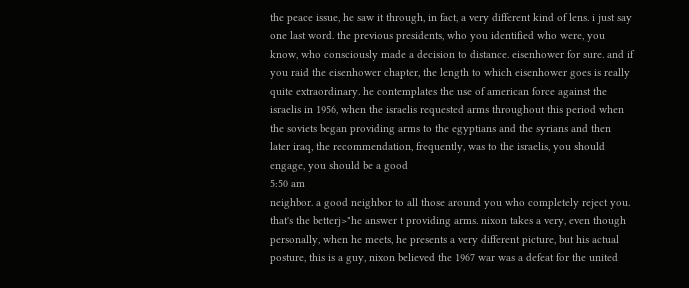the peace issue, he saw it through, in fact, a very different kind of lens. i just say one last word. the previous presidents, who you identified who were, you know, who consciously made a decision to distance. eisenhower for sure. and if you raid the eisenhower chapter, the length to which eisenhower goes is really quite extraordinary. he contemplates the use of american force against the israelis in 1956, when the israelis requested arms throughout this period when the soviets began providing arms to the egyptians and the syrians and then later iraq, the recommendation, frequently, was to the israelis, you should engage, you should be a good
5:50 am
neighbor. a good neighbor to all those around you who completely reject you. that's the betterj>"he answer t providing arms. nixon takes a very, even though personally, when he meets, he presents a very different picture, but his actual posture, this is a guy, nixon believed the 1967 war was a defeat for the united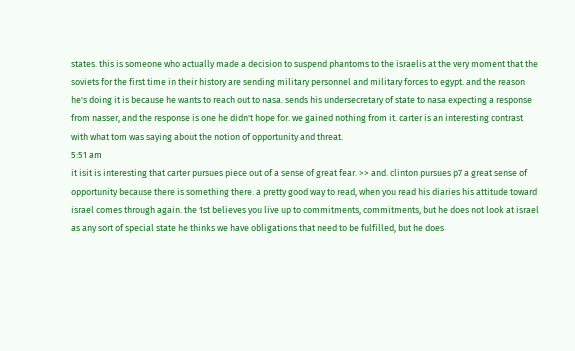states. this is someone who actually made a decision to suspend phantoms to the israelis at the very moment that the soviets for the first time in their history are sending military personnel and military forces to egypt. and the reason he's doing it is because he wants to reach out to nasa. sends his undersecretary of state to nasa expecting a response from nasser, and the response is one he didn't hope for. we gained nothing from it. carter is an interesting contrast with what tom was saying about the notion of opportunity and threat.
5:51 am
it isit is interesting that carter pursues piece out of a sense of great fear. >> and. clinton pursues p7 a great sense of opportunity because there is something there. a pretty good way to read, when you read his diaries his attitude toward israel comes through again. the 1st believes you live up to commitments, commitments, but he does not look at israel as any sort of special state he thinks we have obligations that need to be fulfilled, but he does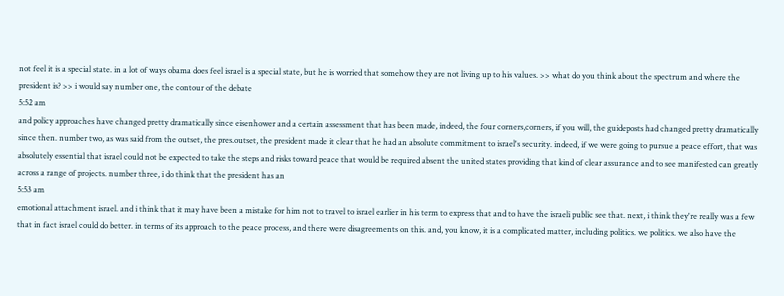not feel it is a special state. in a lot of ways obama does feel israel is a special state, but he is worried that somehow they are not living up to his values. >> what do you think about the spectrum and where the president is? >> i would say number one, the contour of the debate
5:52 am
and policy approaches have changed pretty dramatically since eisenhower and a certain assessment that has been made, indeed, the four corners,corners, if you will, the guideposts had changed pretty dramatically since then. number two, as was said from the outset, the pres.outset, the president made it clear that he had an absolute commitment to israel's security. indeed, if we were going to pursue a peace effort, that was absolutely essential that israel could not be expected to take the steps and risks toward peace that would be required absent the united states providing that kind of clear assurance and to see manifested can greatly across a range of projects. number three, i do think that the president has an
5:53 am
emotional attachment israel. and i think that it may have been a mistake for him not to travel to israel earlier in his term to express that and to have the israeli public see that. next, i think they're really was a few that in fact israel could do better. in terms of its approach to the peace process, and there were disagreements on this. and, you know, it is a complicated matter, including politics. we politics. we also have the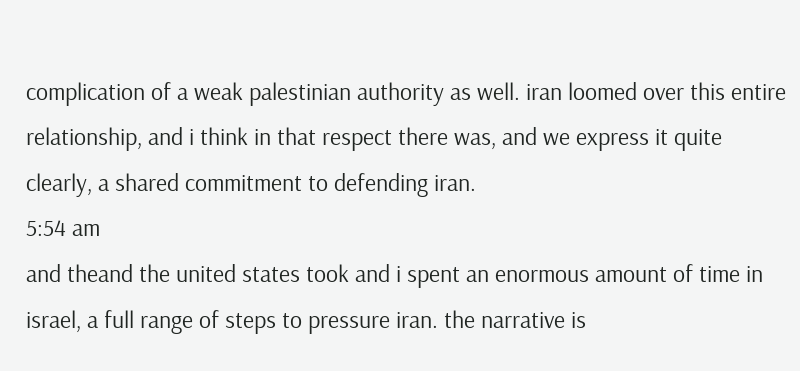complication of a weak palestinian authority as well. iran loomed over this entire relationship, and i think in that respect there was, and we express it quite clearly, a shared commitment to defending iran.
5:54 am
and theand the united states took and i spent an enormous amount of time in israel, a full range of steps to pressure iran. the narrative is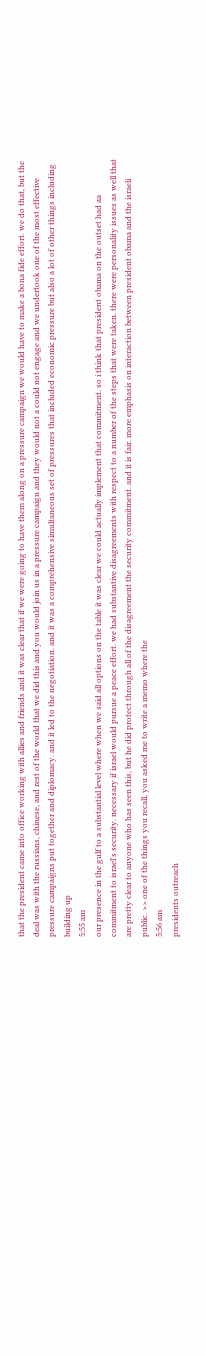that the president came into office working with allies and friends and it was clear that if we were going to have them along on a pressure campaign we would have to make a bona fide effort. we do that, but the deal was with the russians, chinese, and rest of the world that we did this and you would join us in a pressure campaign and they would not a could not engage and we undertook one of the most effective pressure campaigns put together and diplomacy. and it led to the negotiation. and it was a comprehensive simultaneous set of pressures that included economic pressure but also a lot of other things including building up
5:55 am
our presence in the gulf to a substantial level where when we said all options on the table it was clear we could actually implement that commitment. so i think that president obama on the outset had aa commitment to israel's security. necessary if israel would pursue a peace effort. we had substantive disagreements with respect to a number of the steps that were taken. there were personality issues as well that are pretty clear to anyone who has seen this, but he did protect through all of the disagreement the security commitment. and it is fair. more emphasis on interaction between president obama and the israeli public. >> one of the things you recall, you asked me to write a memo where the
5:56 am
presidents outreach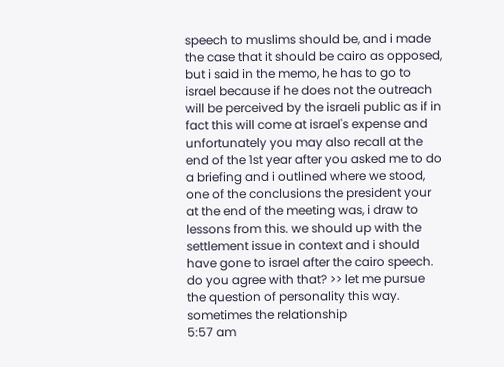speech to muslims should be, and i made the case that it should be cairo as opposed, but i said in the memo, he has to go to israel because if he does not the outreach will be perceived by the israeli public as if in fact this will come at israel's expense and unfortunately you may also recall at the end of the 1st year after you asked me to do a briefing and i outlined where we stood, one of the conclusions the president your at the end of the meeting was, i draw to lessons from this. we should up with the settlement issue in context and i should have gone to israel after the cairo speech. do you agree with that? >> let me pursue the question of personality this way. sometimes the relationship
5:57 am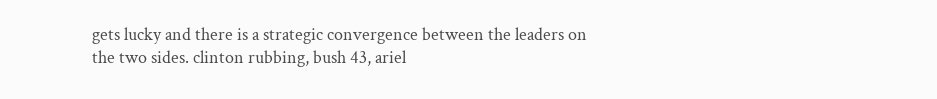gets lucky and there is a strategic convergence between the leaders on the two sides. clinton rubbing, bush 43, ariel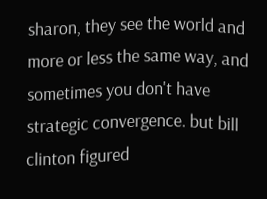sharon, they see the world and more or less the same way, and sometimes you don't have strategic convergence. but bill clinton figured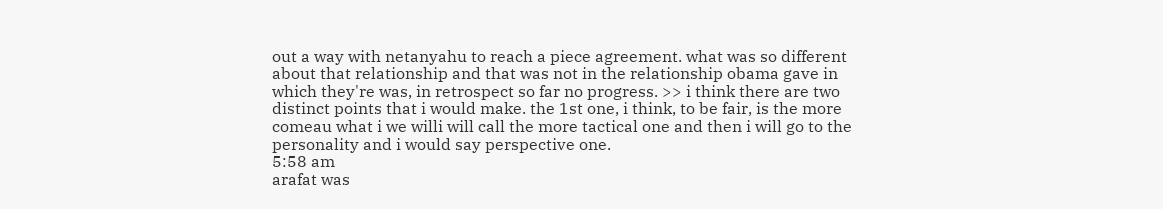out a way with netanyahu to reach a piece agreement. what was so different about that relationship and that was not in the relationship obama gave in which they're was, in retrospect so far no progress. >> i think there are two distinct points that i would make. the 1st one, i think, to be fair, is the more comeau what i we willi will call the more tactical one and then i will go to the personality and i would say perspective one.
5:58 am
arafat was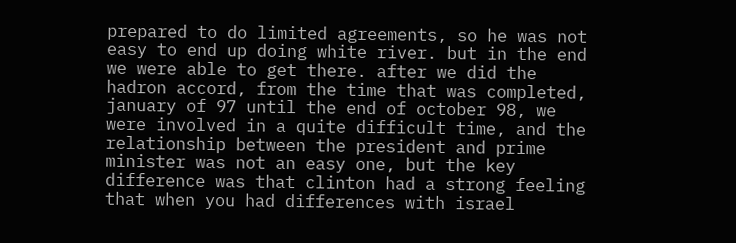prepared to do limited agreements, so he was not easy to end up doing white river. but in the end we were able to get there. after we did the hadron accord, from the time that was completed, january of 97 until the end of october 98, we were involved in a quite difficult time, and the relationship between the president and prime minister was not an easy one, but the key difference was that clinton had a strong feeling that when you had differences with israel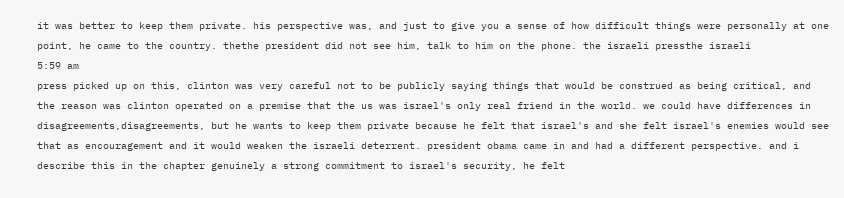it was better to keep them private. his perspective was, and just to give you a sense of how difficult things were personally at one point, he came to the country. thethe president did not see him, talk to him on the phone. the israeli pressthe israeli
5:59 am
press picked up on this, clinton was very careful not to be publicly saying things that would be construed as being critical, and the reason was clinton operated on a premise that the us was israel's only real friend in the world. we could have differences in disagreements,disagreements, but he wants to keep them private because he felt that israel's and she felt israel's enemies would see that as encouragement and it would weaken the israeli deterrent. president obama came in and had a different perspective. and i describe this in the chapter genuinely a strong commitment to israel's security, he felt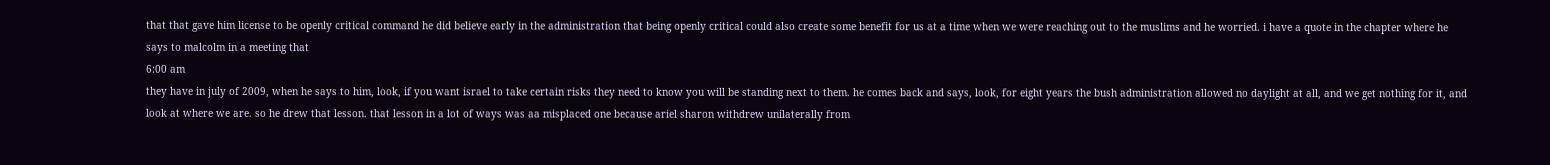that that gave him license to be openly critical command he did believe early in the administration that being openly critical could also create some benefit for us at a time when we were reaching out to the muslims and he worried. i have a quote in the chapter where he says to malcolm in a meeting that
6:00 am
they have in july of 2009, when he says to him, look, if you want israel to take certain risks they need to know you will be standing next to them. he comes back and says, look, for eight years the bush administration allowed no daylight at all, and we get nothing for it, and look at where we are. so he drew that lesson. that lesson in a lot of ways was aa misplaced one because ariel sharon withdrew unilaterally from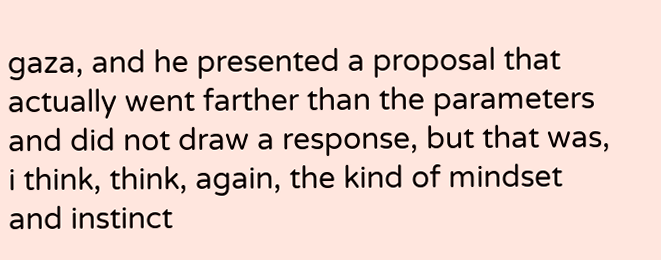gaza, and he presented a proposal that actually went farther than the parameters and did not draw a response, but that was, i think, think, again, the kind of mindset and instinct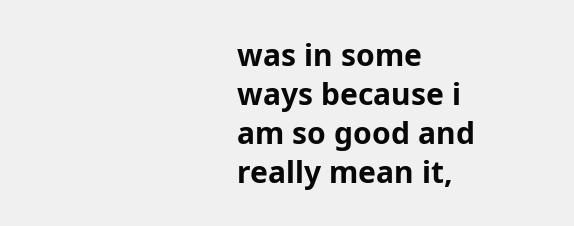was in some ways because i am so good and really mean it,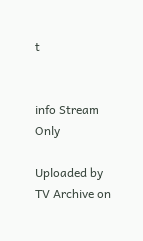t


info Stream Only

Uploaded by TV Archive on